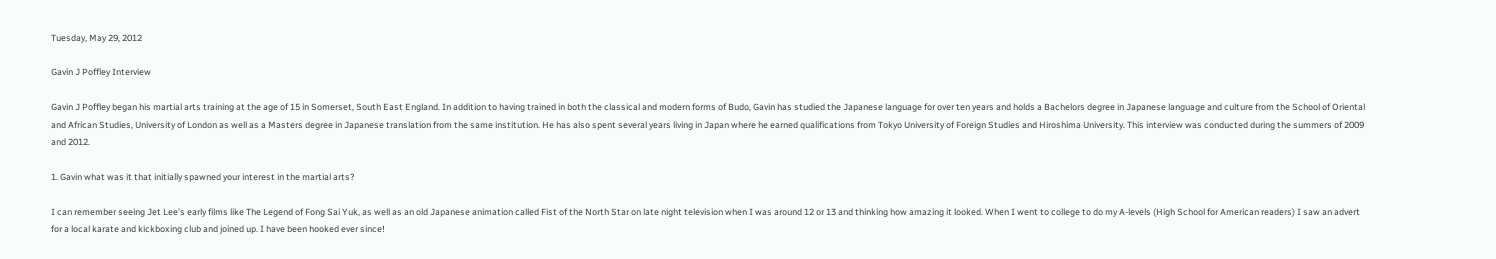Tuesday, May 29, 2012

Gavin J Poffley Interview

Gavin J Poffley began his martial arts training at the age of 15 in Somerset, South East England. In addition to having trained in both the classical and modern forms of Budo, Gavin has studied the Japanese language for over ten years and holds a Bachelors degree in Japanese language and culture from the School of Oriental and African Studies, University of London as well as a Masters degree in Japanese translation from the same institution. He has also spent several years living in Japan where he earned qualifications from Tokyo University of Foreign Studies and Hiroshima University. This interview was conducted during the summers of 2009 and 2012.

1. Gavin what was it that initially spawned your interest in the martial arts?

I can remember seeing Jet Lee’s early films like The Legend of Fong Sai Yuk, as well as an old Japanese animation called Fist of the North Star on late night television when I was around 12 or 13 and thinking how amazing it looked. When I went to college to do my A-levels (High School for American readers) I saw an advert for a local karate and kickboxing club and joined up. I have been hooked ever since!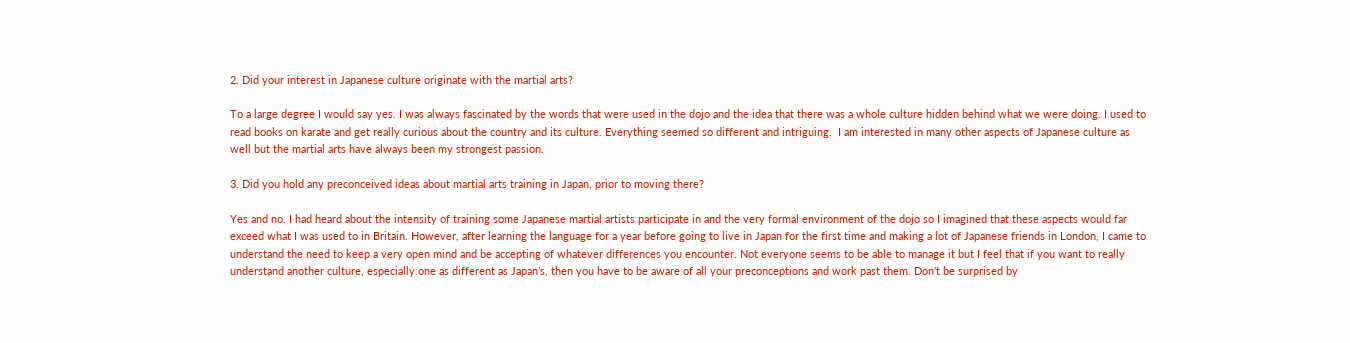2. Did your interest in Japanese culture originate with the martial arts?

To a large degree I would say yes. I was always fascinated by the words that were used in the dojo and the idea that there was a whole culture hidden behind what we were doing. I used to read books on karate and get really curious about the country and its culture. Everything seemed so different and intriguing.  I am interested in many other aspects of Japanese culture as well but the martial arts have always been my strongest passion.

3. Did you hold any preconceived ideas about martial arts training in Japan, prior to moving there?

Yes and no. I had heard about the intensity of training some Japanese martial artists participate in and the very formal environment of the dojo so I imagined that these aspects would far exceed what I was used to in Britain. However, after learning the language for a year before going to live in Japan for the first time and making a lot of Japanese friends in London, I came to understand the need to keep a very open mind and be accepting of whatever differences you encounter. Not everyone seems to be able to manage it but I feel that if you want to really understand another culture, especially one as different as Japan’s, then you have to be aware of all your preconceptions and work past them. Don’t be surprised by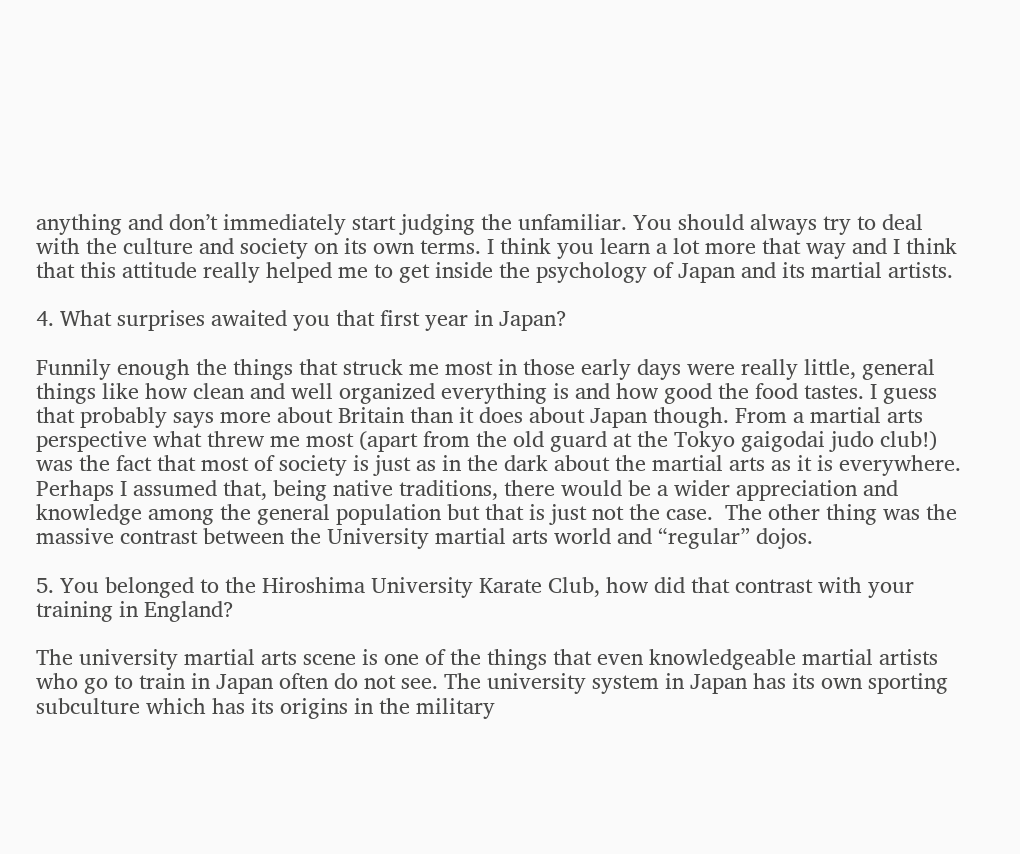anything and don’t immediately start judging the unfamiliar. You should always try to deal with the culture and society on its own terms. I think you learn a lot more that way and I think that this attitude really helped me to get inside the psychology of Japan and its martial artists.

4. What surprises awaited you that first year in Japan?

Funnily enough the things that struck me most in those early days were really little, general things like how clean and well organized everything is and how good the food tastes. I guess that probably says more about Britain than it does about Japan though. From a martial arts perspective what threw me most (apart from the old guard at the Tokyo gaigodai judo club!) was the fact that most of society is just as in the dark about the martial arts as it is everywhere. Perhaps I assumed that, being native traditions, there would be a wider appreciation and knowledge among the general population but that is just not the case.  The other thing was the massive contrast between the University martial arts world and “regular” dojos.

5. You belonged to the Hiroshima University Karate Club, how did that contrast with your training in England?

The university martial arts scene is one of the things that even knowledgeable martial artists who go to train in Japan often do not see. The university system in Japan has its own sporting subculture which has its origins in the military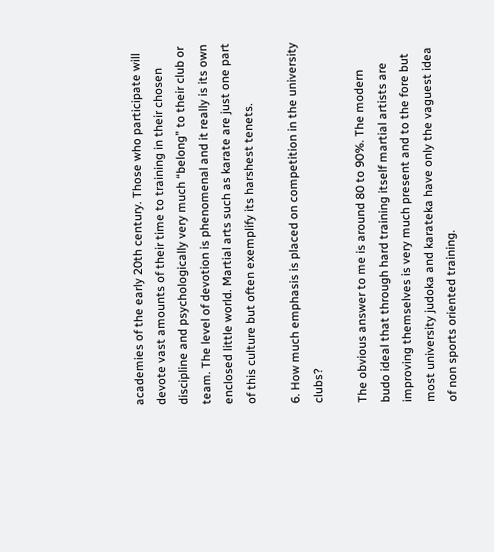academies of the early 20th century. Those who participate will devote vast amounts of their time to training in their chosen discipline and psychologically very much “belong” to their club or team. The level of devotion is phenomenal and it really is its own enclosed little world. Martial arts such as karate are just one part of this culture but often exemplify its harshest tenets.

6. How much emphasis is placed on competition in the university clubs?

The obvious answer to me is around 80 to 90%. The modern budo ideal that through hard training itself martial artists are improving themselves is very much present and to the fore but most university judoka and karateka have only the vaguest idea of non sports oriented training.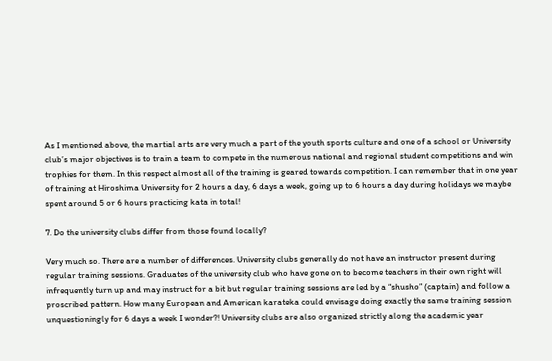As I mentioned above, the martial arts are very much a part of the youth sports culture and one of a school or University club’s major objectives is to train a team to compete in the numerous national and regional student competitions and win trophies for them. In this respect almost all of the training is geared towards competition. I can remember that in one year of training at Hiroshima University for 2 hours a day, 6 days a week, going up to 6 hours a day during holidays we maybe spent around 5 or 6 hours practicing kata in total!

7. Do the university clubs differ from those found locally?

Very much so. There are a number of differences. University clubs generally do not have an instructor present during regular training sessions. Graduates of the university club who have gone on to become teachers in their own right will infrequently turn up and may instruct for a bit but regular training sessions are led by a “shusho” (captain) and follow a proscribed pattern. How many European and American karateka could envisage doing exactly the same training session unquestioningly for 6 days a week I wonder?! University clubs are also organized strictly along the academic year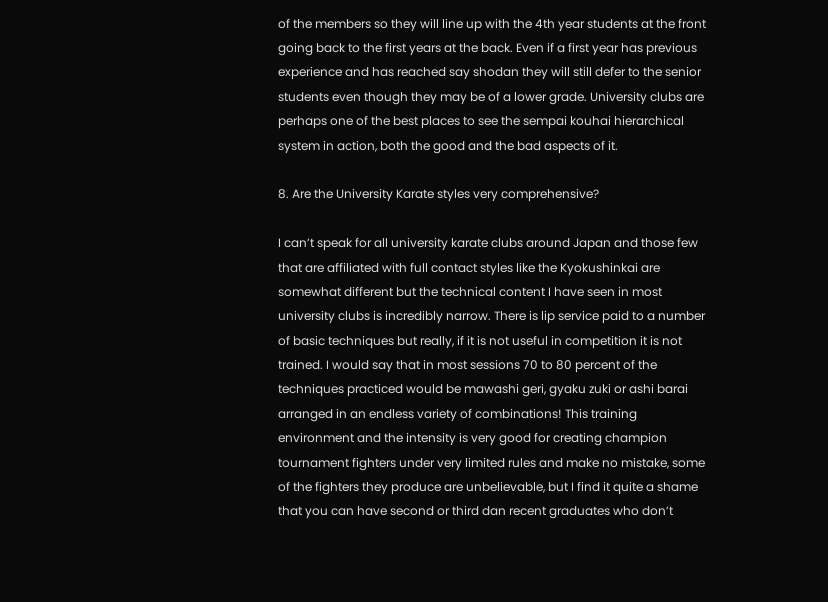of the members so they will line up with the 4th year students at the front going back to the first years at the back. Even if a first year has previous experience and has reached say shodan they will still defer to the senior students even though they may be of a lower grade. University clubs are perhaps one of the best places to see the sempai kouhai hierarchical system in action, both the good and the bad aspects of it.

8. Are the University Karate styles very comprehensive?

I can’t speak for all university karate clubs around Japan and those few that are affiliated with full contact styles like the Kyokushinkai are somewhat different but the technical content I have seen in most university clubs is incredibly narrow. There is lip service paid to a number of basic techniques but really, if it is not useful in competition it is not trained. I would say that in most sessions 70 to 80 percent of the techniques practiced would be mawashi geri, gyaku zuki or ashi barai arranged in an endless variety of combinations! This training environment and the intensity is very good for creating champion tournament fighters under very limited rules and make no mistake, some of the fighters they produce are unbelievable, but I find it quite a shame that you can have second or third dan recent graduates who don’t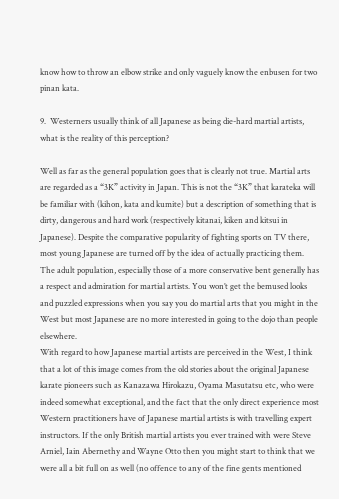know how to throw an elbow strike and only vaguely know the enbusen for two pinan kata.

9.  Westerners usually think of all Japanese as being die-hard martial artists, what is the reality of this perception?

Well as far as the general population goes that is clearly not true. Martial arts are regarded as a “3K” activity in Japan. This is not the “3K” that karateka will be familiar with (kihon, kata and kumite) but a description of something that is dirty, dangerous and hard work (respectively kitanai, kiken and kitsui in Japanese). Despite the comparative popularity of fighting sports on TV there, most young Japanese are turned off by the idea of actually practicing them. The adult population, especially those of a more conservative bent generally has a respect and admiration for martial artists. You won’t get the bemused looks and puzzled expressions when you say you do martial arts that you might in the West but most Japanese are no more interested in going to the dojo than people elsewhere.
With regard to how Japanese martial artists are perceived in the West, I think that a lot of this image comes from the old stories about the original Japanese karate pioneers such as Kanazawa Hirokazu, Oyama Masutatsu etc, who were indeed somewhat exceptional, and the fact that the only direct experience most Western practitioners have of Japanese martial artists is with travelling expert instructors. If the only British martial artists you ever trained with were Steve Arniel, Iain Abernethy and Wayne Otto then you might start to think that we were all a bit full on as well (no offence to any of the fine gents mentioned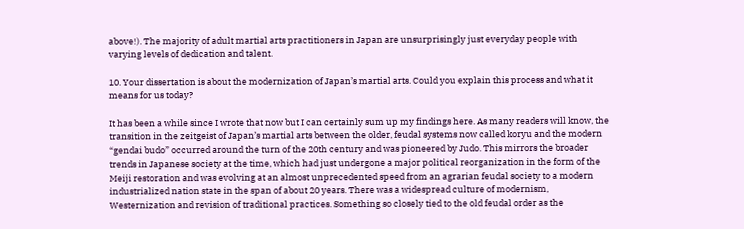above!). The majority of adult martial arts practitioners in Japan are unsurprisingly just everyday people with varying levels of dedication and talent.

10. Your dissertation is about the modernization of Japan’s martial arts. Could you explain this process and what it means for us today?

It has been a while since I wrote that now but I can certainly sum up my findings here. As many readers will know, the transition in the zeitgeist of Japan’s martial arts between the older, feudal systems now called koryu and the modern “gendai budo” occurred around the turn of the 20th century and was pioneered by Judo. This mirrors the broader trends in Japanese society at the time, which had just undergone a major political reorganization in the form of the Meiji restoration and was evolving at an almost unprecedented speed from an agrarian feudal society to a modern industrialized nation state in the span of about 20 years. There was a widespread culture of modernism, Westernization and revision of traditional practices. Something so closely tied to the old feudal order as the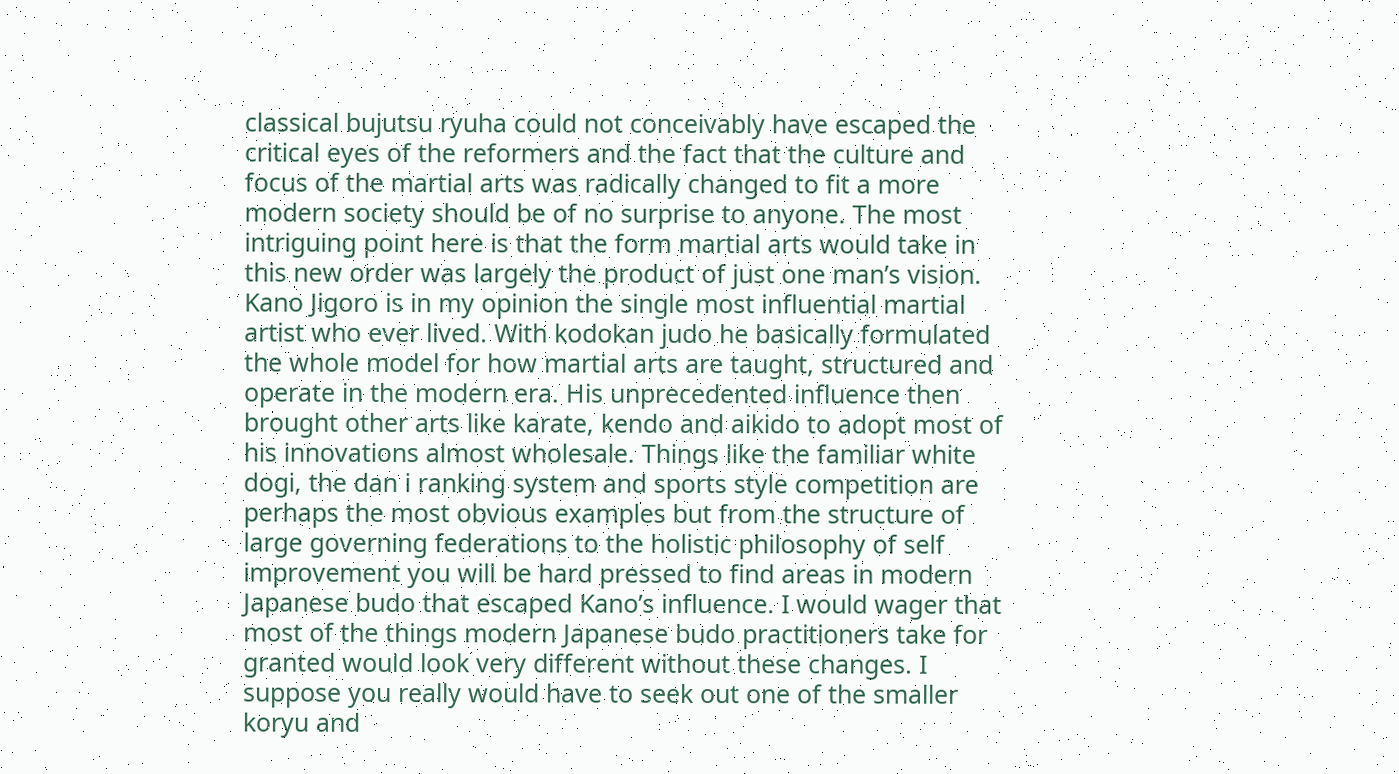classical bujutsu ryuha could not conceivably have escaped the critical eyes of the reformers and the fact that the culture and focus of the martial arts was radically changed to fit a more modern society should be of no surprise to anyone. The most intriguing point here is that the form martial arts would take in this new order was largely the product of just one man’s vision. Kano Jigoro is in my opinion the single most influential martial artist who ever lived. With kodokan judo he basically formulated the whole model for how martial arts are taught, structured and operate in the modern era. His unprecedented influence then brought other arts like karate, kendo and aikido to adopt most of his innovations almost wholesale. Things like the familiar white dogi, the dan i ranking system and sports style competition are perhaps the most obvious examples but from the structure of large governing federations to the holistic philosophy of self improvement you will be hard pressed to find areas in modern Japanese budo that escaped Kano’s influence. I would wager that most of the things modern Japanese budo practitioners take for granted would look very different without these changes. I suppose you really would have to seek out one of the smaller koryu and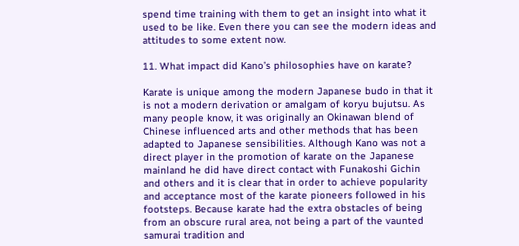spend time training with them to get an insight into what it used to be like. Even there you can see the modern ideas and attitudes to some extent now.

11. What impact did Kano’s philosophies have on karate?

Karate is unique among the modern Japanese budo in that it is not a modern derivation or amalgam of koryu bujutsu. As many people know, it was originally an Okinawan blend of Chinese influenced arts and other methods that has been adapted to Japanese sensibilities. Although Kano was not a direct player in the promotion of karate on the Japanese mainland he did have direct contact with Funakoshi Gichin and others and it is clear that in order to achieve popularity and acceptance most of the karate pioneers followed in his footsteps. Because karate had the extra obstacles of being from an obscure rural area, not being a part of the vaunted samurai tradition and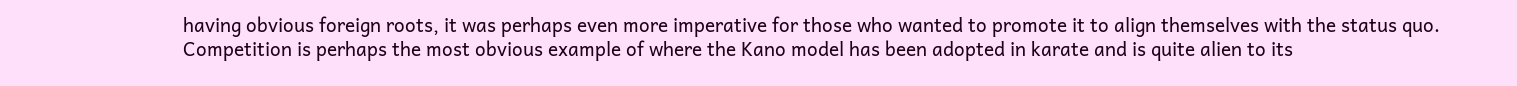having obvious foreign roots, it was perhaps even more imperative for those who wanted to promote it to align themselves with the status quo.
Competition is perhaps the most obvious example of where the Kano model has been adopted in karate and is quite alien to its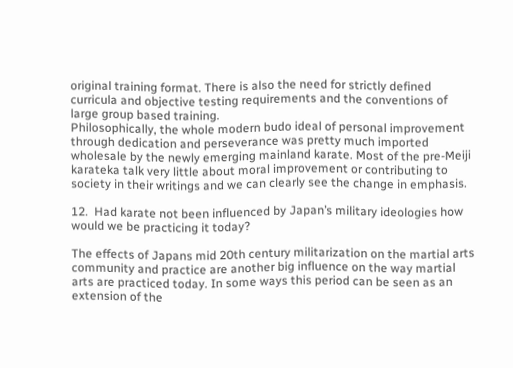original training format. There is also the need for strictly defined curricula and objective testing requirements and the conventions of large group based training.
Philosophically, the whole modern budo ideal of personal improvement through dedication and perseverance was pretty much imported wholesale by the newly emerging mainland karate. Most of the pre-Meiji karateka talk very little about moral improvement or contributing to society in their writings and we can clearly see the change in emphasis.

12.  Had karate not been influenced by Japan’s military ideologies how would we be practicing it today?

The effects of Japans mid 20th century militarization on the martial arts community and practice are another big influence on the way martial arts are practiced today. In some ways this period can be seen as an extension of the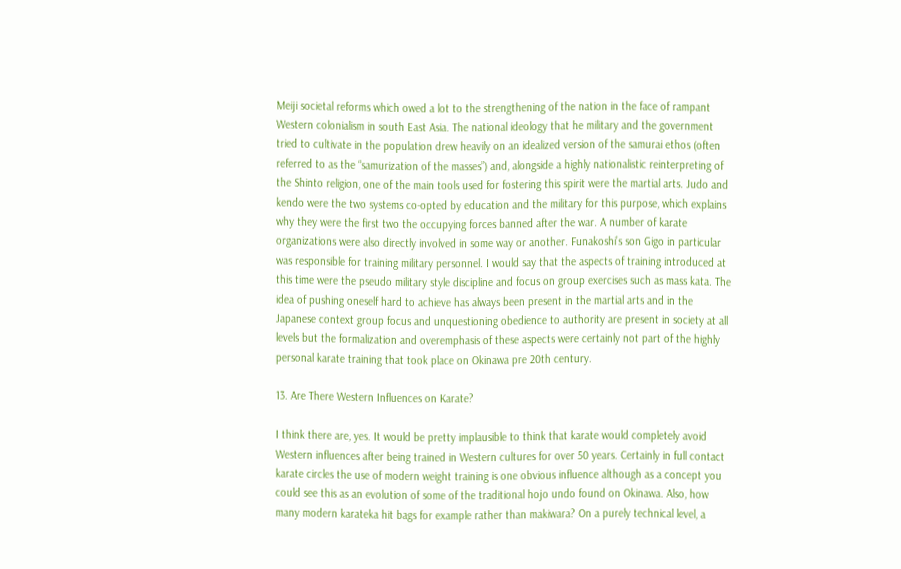Meiji societal reforms which owed a lot to the strengthening of the nation in the face of rampant Western colonialism in south East Asia. The national ideology that he military and the government tried to cultivate in the population drew heavily on an idealized version of the samurai ethos (often referred to as the “samurization of the masses”) and, alongside a highly nationalistic reinterpreting of the Shinto religion, one of the main tools used for fostering this spirit were the martial arts. Judo and kendo were the two systems co-opted by education and the military for this purpose, which explains why they were the first two the occupying forces banned after the war. A number of karate organizations were also directly involved in some way or another. Funakoshi’s son Gigo in particular was responsible for training military personnel. I would say that the aspects of training introduced at this time were the pseudo military style discipline and focus on group exercises such as mass kata. The idea of pushing oneself hard to achieve has always been present in the martial arts and in the Japanese context group focus and unquestioning obedience to authority are present in society at all levels but the formalization and overemphasis of these aspects were certainly not part of the highly personal karate training that took place on Okinawa pre 20th century.

13. Are There Western Influences on Karate?

I think there are, yes. It would be pretty implausible to think that karate would completely avoid Western influences after being trained in Western cultures for over 50 years. Certainly in full contact karate circles the use of modern weight training is one obvious influence although as a concept you could see this as an evolution of some of the traditional hojo undo found on Okinawa. Also, how many modern karateka hit bags for example rather than makiwara? On a purely technical level, a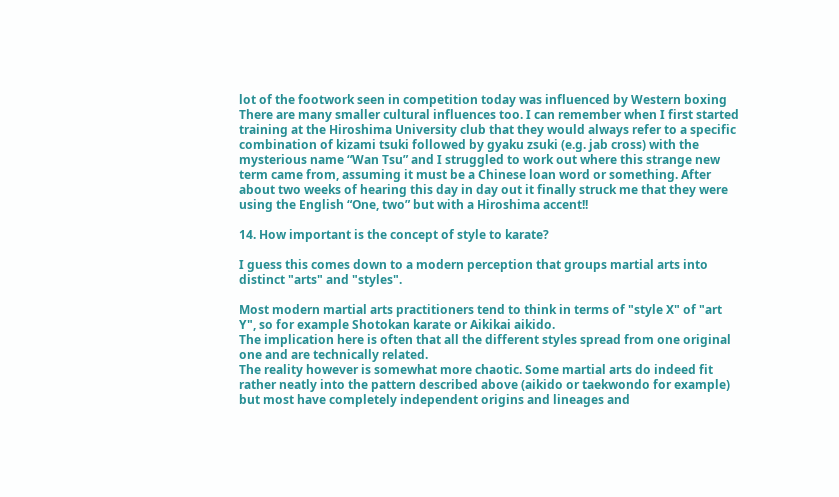lot of the footwork seen in competition today was influenced by Western boxing
There are many smaller cultural influences too. I can remember when I first started training at the Hiroshima University club that they would always refer to a specific combination of kizami tsuki followed by gyaku zsuki (e.g. jab cross) with the mysterious name “Wan Tsu” and I struggled to work out where this strange new term came from, assuming it must be a Chinese loan word or something. After about two weeks of hearing this day in day out it finally struck me that they were using the English “One, two” but with a Hiroshima accent!!

14. How important is the concept of style to karate?

I guess this comes down to a modern perception that groups martial arts into distinct "arts" and "styles".

Most modern martial arts practitioners tend to think in terms of "style X" of "art Y", so for example Shotokan karate or Aikikai aikido.
The implication here is often that all the different styles spread from one original one and are technically related.
The reality however is somewhat more chaotic. Some martial arts do indeed fit rather neatly into the pattern described above (aikido or taekwondo for example) but most have completely independent origins and lineages and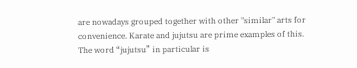are nowadays grouped together with other "similar" arts for convenience. Karate and jujutsu are prime examples of this.
The word “jujutsu” in particular is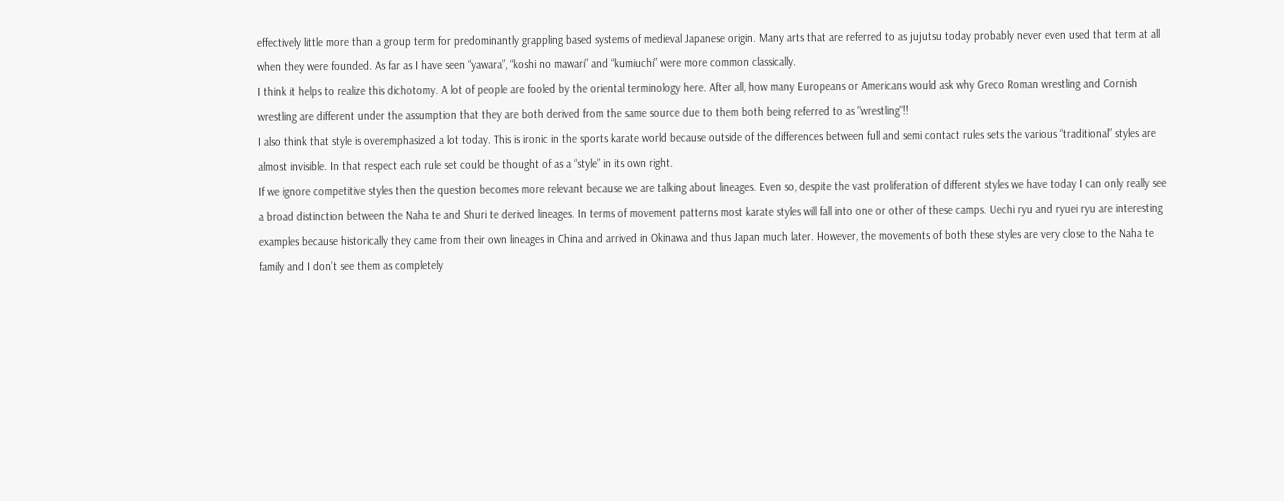effectively little more than a group term for predominantly grappling based systems of medieval Japanese origin. Many arts that are referred to as jujutsu today probably never even used that term at all when they were founded. As far as I have seen “yawara”, “koshi no mawari” and “kumiuchi” were more common classically.
I think it helps to realize this dichotomy. A lot of people are fooled by the oriental terminology here. After all, how many Europeans or Americans would ask why Greco Roman wrestling and Cornish wrestling are different under the assumption that they are both derived from the same source due to them both being referred to as "wrestling"!!
I also think that style is overemphasized a lot today. This is ironic in the sports karate world because outside of the differences between full and semi contact rules sets the various “traditional” styles are almost invisible. In that respect each rule set could be thought of as a “style” in its own right.
If we ignore competitive styles then the question becomes more relevant because we are talking about lineages. Even so, despite the vast proliferation of different styles we have today I can only really see a broad distinction between the Naha te and Shuri te derived lineages. In terms of movement patterns most karate styles will fall into one or other of these camps. Uechi ryu and ryuei ryu are interesting examples because historically they came from their own lineages in China and arrived in Okinawa and thus Japan much later. However, the movements of both these styles are very close to the Naha te family and I don’t see them as completely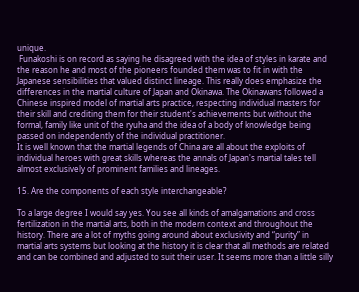unique.
 Funakoshi is on record as saying he disagreed with the idea of styles in karate and the reason he and most of the pioneers founded them was to fit in with the Japanese sensibilities that valued distinct lineage. This really does emphasize the differences in the martial culture of Japan and Okinawa. The Okinawans followed a Chinese inspired model of martial arts practice, respecting individual masters for their skill and crediting them for their student's achievements but without the formal, family like unit of the ryuha and the idea of a body of knowledge being passed on independently of the individual practitioner.
It is well known that the martial legends of China are all about the exploits of individual heroes with great skills whereas the annals of Japan's martial tales tell almost exclusively of prominent families and lineages.

15. Are the components of each style interchangeable?

To a large degree I would say yes. You see all kinds of amalgamations and cross fertilization in the martial arts, both in the modern context and throughout the history. There are a lot of myths going around about exclusivity and “purity” in martial arts systems but looking at the history it is clear that all methods are related and can be combined and adjusted to suit their user. It seems more than a little silly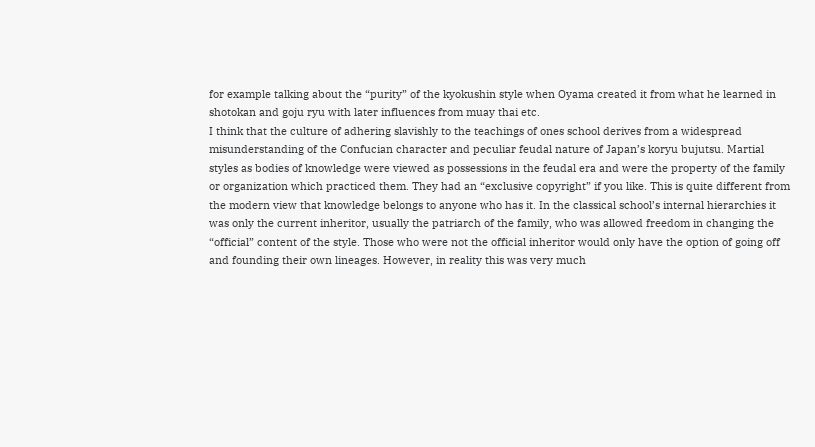for example talking about the “purity” of the kyokushin style when Oyama created it from what he learned in shotokan and goju ryu with later influences from muay thai etc.
I think that the culture of adhering slavishly to the teachings of ones school derives from a widespread misunderstanding of the Confucian character and peculiar feudal nature of Japan’s koryu bujutsu. Martial styles as bodies of knowledge were viewed as possessions in the feudal era and were the property of the family or organization which practiced them. They had an “exclusive copyright” if you like. This is quite different from the modern view that knowledge belongs to anyone who has it. In the classical school’s internal hierarchies it was only the current inheritor, usually the patriarch of the family, who was allowed freedom in changing the “official” content of the style. Those who were not the official inheritor would only have the option of going off and founding their own lineages. However, in reality this was very much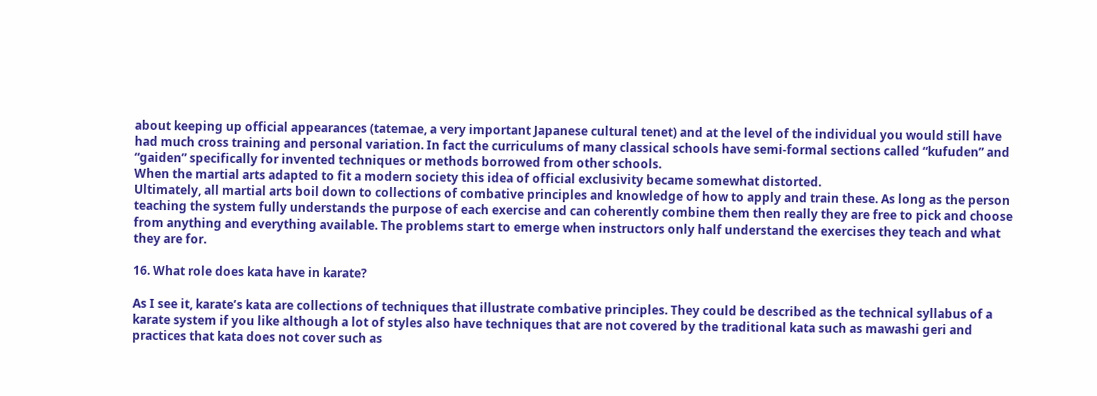about keeping up official appearances (tatemae, a very important Japanese cultural tenet) and at the level of the individual you would still have had much cross training and personal variation. In fact the curriculums of many classical schools have semi-formal sections called “kufuden” and “gaiden” specifically for invented techniques or methods borrowed from other schools.
When the martial arts adapted to fit a modern society this idea of official exclusivity became somewhat distorted.
Ultimately, all martial arts boil down to collections of combative principles and knowledge of how to apply and train these. As long as the person teaching the system fully understands the purpose of each exercise and can coherently combine them then really they are free to pick and choose from anything and everything available. The problems start to emerge when instructors only half understand the exercises they teach and what they are for.

16. What role does kata have in karate?

As I see it, karate’s kata are collections of techniques that illustrate combative principles. They could be described as the technical syllabus of a karate system if you like although a lot of styles also have techniques that are not covered by the traditional kata such as mawashi geri and practices that kata does not cover such as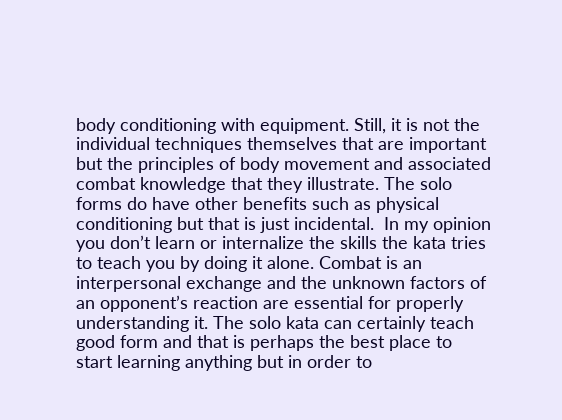body conditioning with equipment. Still, it is not the individual techniques themselves that are important but the principles of body movement and associated combat knowledge that they illustrate. The solo forms do have other benefits such as physical conditioning but that is just incidental.  In my opinion you don’t learn or internalize the skills the kata tries to teach you by doing it alone. Combat is an interpersonal exchange and the unknown factors of an opponent’s reaction are essential for properly understanding it. The solo kata can certainly teach good form and that is perhaps the best place to start learning anything but in order to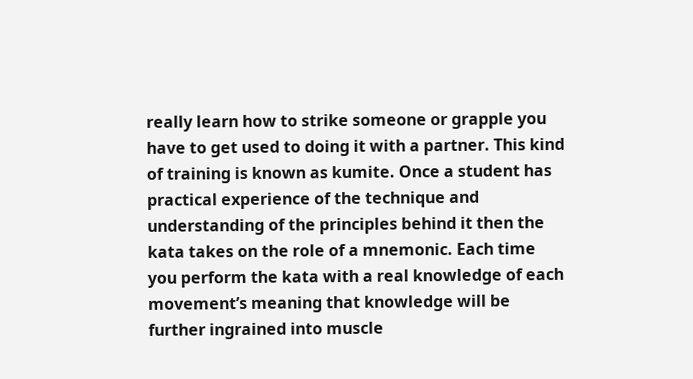really learn how to strike someone or grapple you have to get used to doing it with a partner. This kind of training is known as kumite. Once a student has practical experience of the technique and understanding of the principles behind it then the kata takes on the role of a mnemonic. Each time you perform the kata with a real knowledge of each movement’s meaning that knowledge will be further ingrained into muscle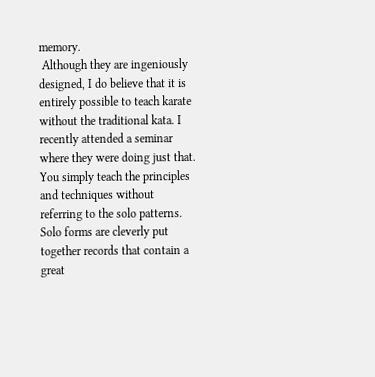memory.
 Although they are ingeniously designed, I do believe that it is entirely possible to teach karate without the traditional kata. I recently attended a seminar where they were doing just that. You simply teach the principles and techniques without referring to the solo patterns. Solo forms are cleverly put together records that contain a great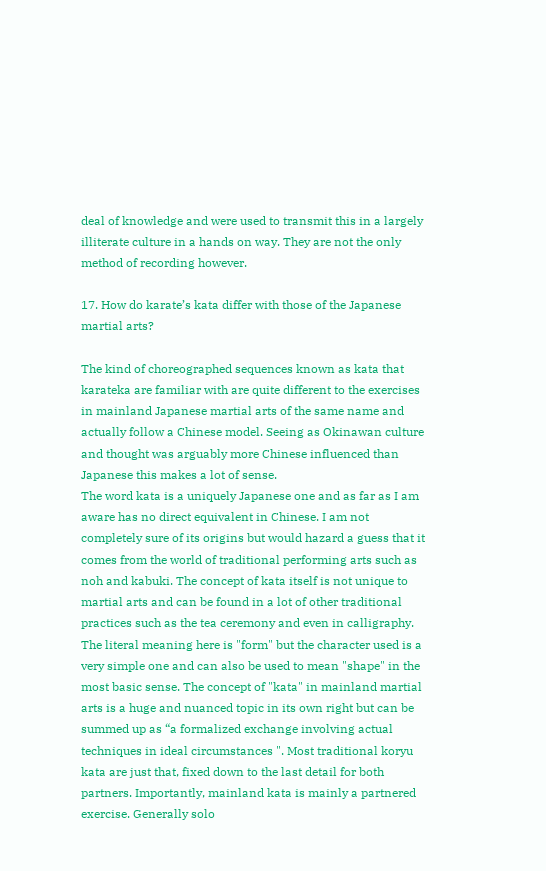deal of knowledge and were used to transmit this in a largely illiterate culture in a hands on way. They are not the only method of recording however.

17. How do karate’s kata differ with those of the Japanese martial arts?

The kind of choreographed sequences known as kata that karateka are familiar with are quite different to the exercises in mainland Japanese martial arts of the same name and actually follow a Chinese model. Seeing as Okinawan culture and thought was arguably more Chinese influenced than Japanese this makes a lot of sense.
The word kata is a uniquely Japanese one and as far as I am aware has no direct equivalent in Chinese. I am not completely sure of its origins but would hazard a guess that it comes from the world of traditional performing arts such as noh and kabuki. The concept of kata itself is not unique to martial arts and can be found in a lot of other traditional practices such as the tea ceremony and even in calligraphy. The literal meaning here is "form" but the character used is a very simple one and can also be used to mean "shape" in the most basic sense. The concept of "kata" in mainland martial arts is a huge and nuanced topic in its own right but can be summed up as “a formalized exchange involving actual techniques in ideal circumstances ". Most traditional koryu kata are just that, fixed down to the last detail for both partners. Importantly, mainland kata is mainly a partnered exercise. Generally solo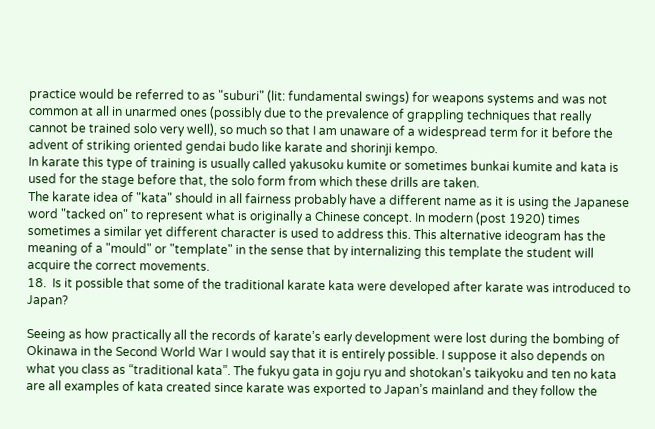practice would be referred to as "suburi" (lit: fundamental swings) for weapons systems and was not common at all in unarmed ones (possibly due to the prevalence of grappling techniques that really cannot be trained solo very well), so much so that I am unaware of a widespread term for it before the advent of striking oriented gendai budo like karate and shorinji kempo.
In karate this type of training is usually called yakusoku kumite or sometimes bunkai kumite and kata is used for the stage before that, the solo form from which these drills are taken.
The karate idea of "kata" should in all fairness probably have a different name as it is using the Japanese word "tacked on" to represent what is originally a Chinese concept. In modern (post 1920) times sometimes a similar yet different character is used to address this. This alternative ideogram has the meaning of a "mould" or "template" in the sense that by internalizing this template the student will acquire the correct movements.
18.  Is it possible that some of the traditional karate kata were developed after karate was introduced to Japan?

Seeing as how practically all the records of karate’s early development were lost during the bombing of Okinawa in the Second World War I would say that it is entirely possible. I suppose it also depends on what you class as “traditional kata”. The fukyu gata in goju ryu and shotokan’s taikyoku and ten no kata are all examples of kata created since karate was exported to Japan’s mainland and they follow the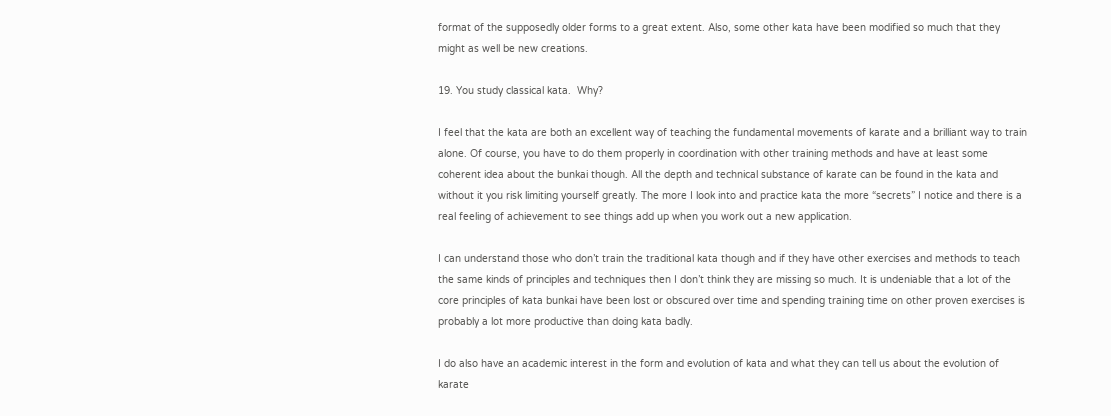format of the supposedly older forms to a great extent. Also, some other kata have been modified so much that they might as well be new creations.

19. You study classical kata.  Why?

I feel that the kata are both an excellent way of teaching the fundamental movements of karate and a brilliant way to train alone. Of course, you have to do them properly in coordination with other training methods and have at least some coherent idea about the bunkai though. All the depth and technical substance of karate can be found in the kata and without it you risk limiting yourself greatly. The more I look into and practice kata the more “secrets” I notice and there is a real feeling of achievement to see things add up when you work out a new application.

I can understand those who don’t train the traditional kata though and if they have other exercises and methods to teach the same kinds of principles and techniques then I don’t think they are missing so much. It is undeniable that a lot of the core principles of kata bunkai have been lost or obscured over time and spending training time on other proven exercises is probably a lot more productive than doing kata badly.

I do also have an academic interest in the form and evolution of kata and what they can tell us about the evolution of karate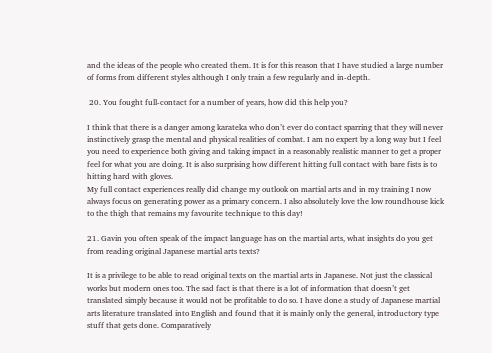and the ideas of the people who created them. It is for this reason that I have studied a large number of forms from different styles although I only train a few regularly and in-depth.

 20. You fought full-contact for a number of years, how did this help you?

I think that there is a danger among karateka who don’t ever do contact sparring that they will never instinctively grasp the mental and physical realities of combat. I am no expert by a long way but I feel you need to experience both giving and taking impact in a reasonably realistic manner to get a proper feel for what you are doing. It is also surprising how different hitting full contact with bare fists is to hitting hard with gloves.
My full contact experiences really did change my outlook on martial arts and in my training I now always focus on generating power as a primary concern. I also absolutely love the low roundhouse kick to the thigh that remains my favourite technique to this day!

21. Gavin you often speak of the impact language has on the martial arts, what insights do you get from reading original Japanese martial arts texts?

It is a privilege to be able to read original texts on the martial arts in Japanese. Not just the classical works but modern ones too. The sad fact is that there is a lot of information that doesn’t get translated simply because it would not be profitable to do so. I have done a study of Japanese martial arts literature translated into English and found that it is mainly only the general, introductory type stuff that gets done. Comparatively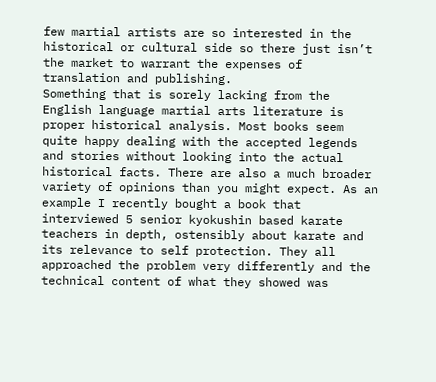few martial artists are so interested in the historical or cultural side so there just isn’t the market to warrant the expenses of translation and publishing.
Something that is sorely lacking from the English language martial arts literature is proper historical analysis. Most books seem quite happy dealing with the accepted legends and stories without looking into the actual historical facts. There are also a much broader variety of opinions than you might expect. As an example I recently bought a book that interviewed 5 senior kyokushin based karate teachers in depth, ostensibly about karate and its relevance to self protection. They all approached the problem very differently and the technical content of what they showed was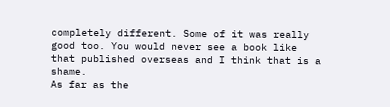completely different. Some of it was really good too. You would never see a book like that published overseas and I think that is a shame.
As far as the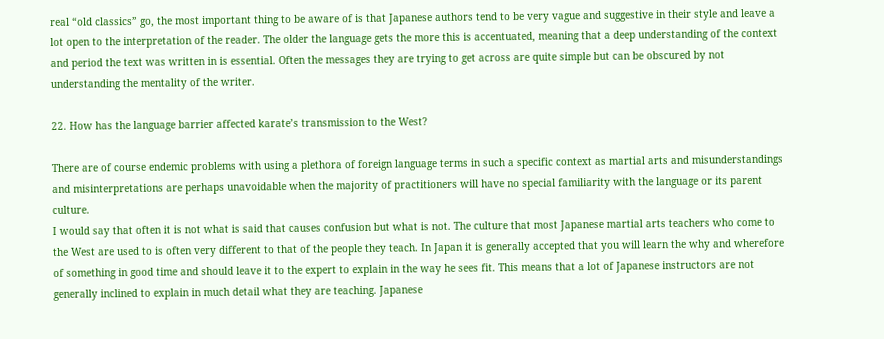real “old classics” go, the most important thing to be aware of is that Japanese authors tend to be very vague and suggestive in their style and leave a lot open to the interpretation of the reader. The older the language gets the more this is accentuated, meaning that a deep understanding of the context and period the text was written in is essential. Often the messages they are trying to get across are quite simple but can be obscured by not understanding the mentality of the writer.

22. How has the language barrier affected karate’s transmission to the West?

There are of course endemic problems with using a plethora of foreign language terms in such a specific context as martial arts and misunderstandings and misinterpretations are perhaps unavoidable when the majority of practitioners will have no special familiarity with the language or its parent culture.
I would say that often it is not what is said that causes confusion but what is not. The culture that most Japanese martial arts teachers who come to the West are used to is often very different to that of the people they teach. In Japan it is generally accepted that you will learn the why and wherefore of something in good time and should leave it to the expert to explain in the way he sees fit. This means that a lot of Japanese instructors are not generally inclined to explain in much detail what they are teaching. Japanese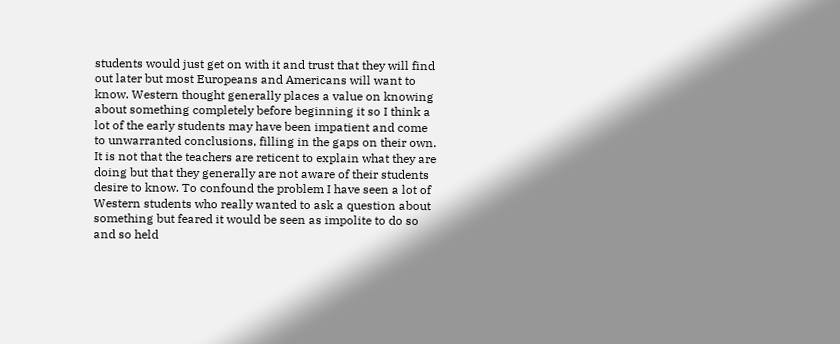students would just get on with it and trust that they will find out later but most Europeans and Americans will want to know. Western thought generally places a value on knowing about something completely before beginning it so I think a lot of the early students may have been impatient and come to unwarranted conclusions, filling in the gaps on their own. It is not that the teachers are reticent to explain what they are doing but that they generally are not aware of their students desire to know. To confound the problem I have seen a lot of Western students who really wanted to ask a question about something but feared it would be seen as impolite to do so and so held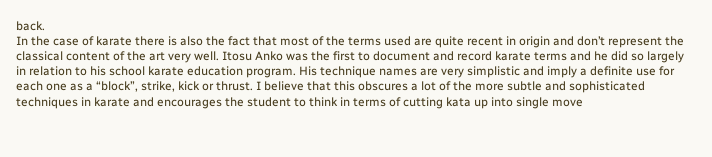back.
In the case of karate there is also the fact that most of the terms used are quite recent in origin and don’t represent the classical content of the art very well. Itosu Anko was the first to document and record karate terms and he did so largely in relation to his school karate education program. His technique names are very simplistic and imply a definite use for each one as a “block”, strike, kick or thrust. I believe that this obscures a lot of the more subtle and sophisticated techniques in karate and encourages the student to think in terms of cutting kata up into single move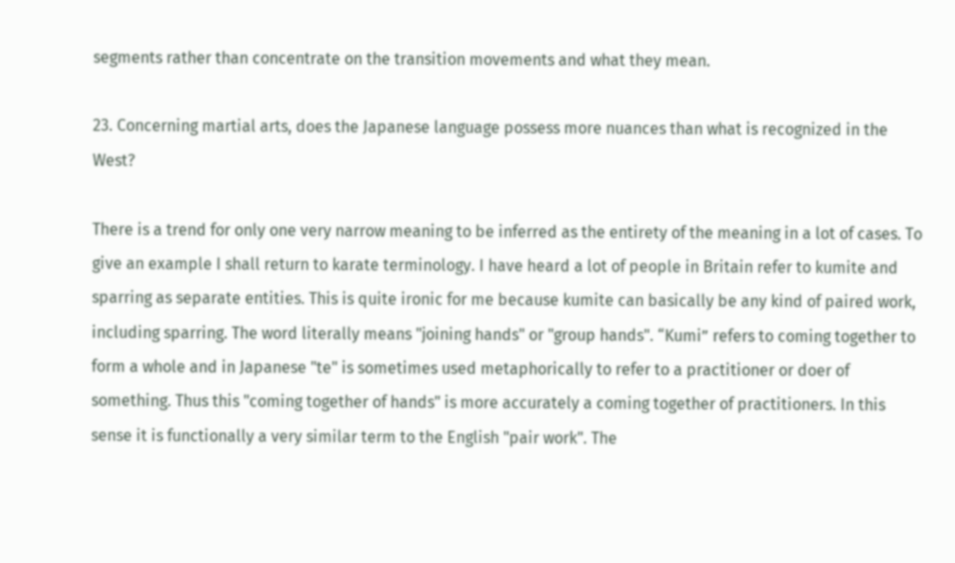segments rather than concentrate on the transition movements and what they mean.

23. Concerning martial arts, does the Japanese language possess more nuances than what is recognized in the West?

There is a trend for only one very narrow meaning to be inferred as the entirety of the meaning in a lot of cases. To give an example I shall return to karate terminology. I have heard a lot of people in Britain refer to kumite and sparring as separate entities. This is quite ironic for me because kumite can basically be any kind of paired work, including sparring. The word literally means "joining hands" or "group hands". “Kumi” refers to coming together to form a whole and in Japanese "te" is sometimes used metaphorically to refer to a practitioner or doer of something. Thus this "coming together of hands" is more accurately a coming together of practitioners. In this sense it is functionally a very similar term to the English "pair work". The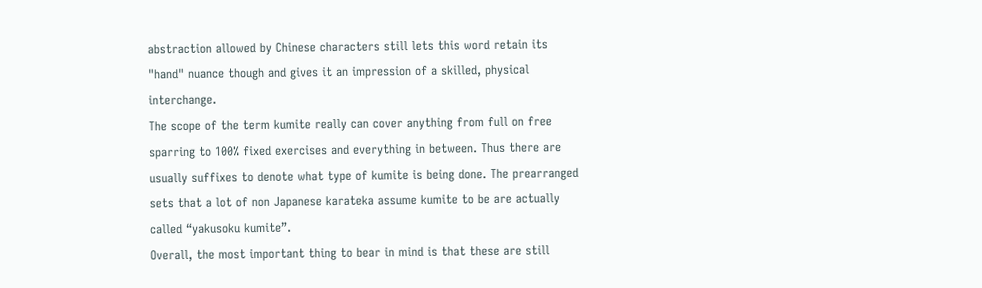abstraction allowed by Chinese characters still lets this word retain its "hand" nuance though and gives it an impression of a skilled, physical interchange.
The scope of the term kumite really can cover anything from full on free sparring to 100% fixed exercises and everything in between. Thus there are usually suffixes to denote what type of kumite is being done. The prearranged sets that a lot of non Japanese karateka assume kumite to be are actually called “yakusoku kumite”.
Overall, the most important thing to bear in mind is that these are still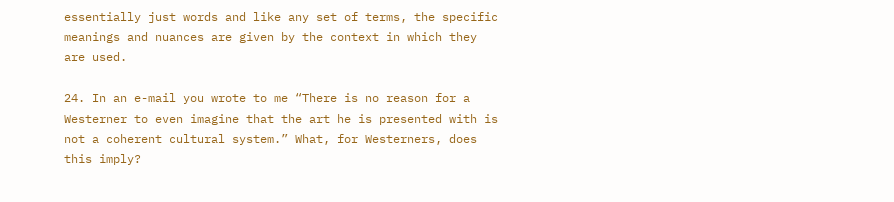essentially just words and like any set of terms, the specific meanings and nuances are given by the context in which they are used.

24. In an e-mail you wrote to me “There is no reason for a Westerner to even imagine that the art he is presented with is not a coherent cultural system.” What, for Westerners, does this imply?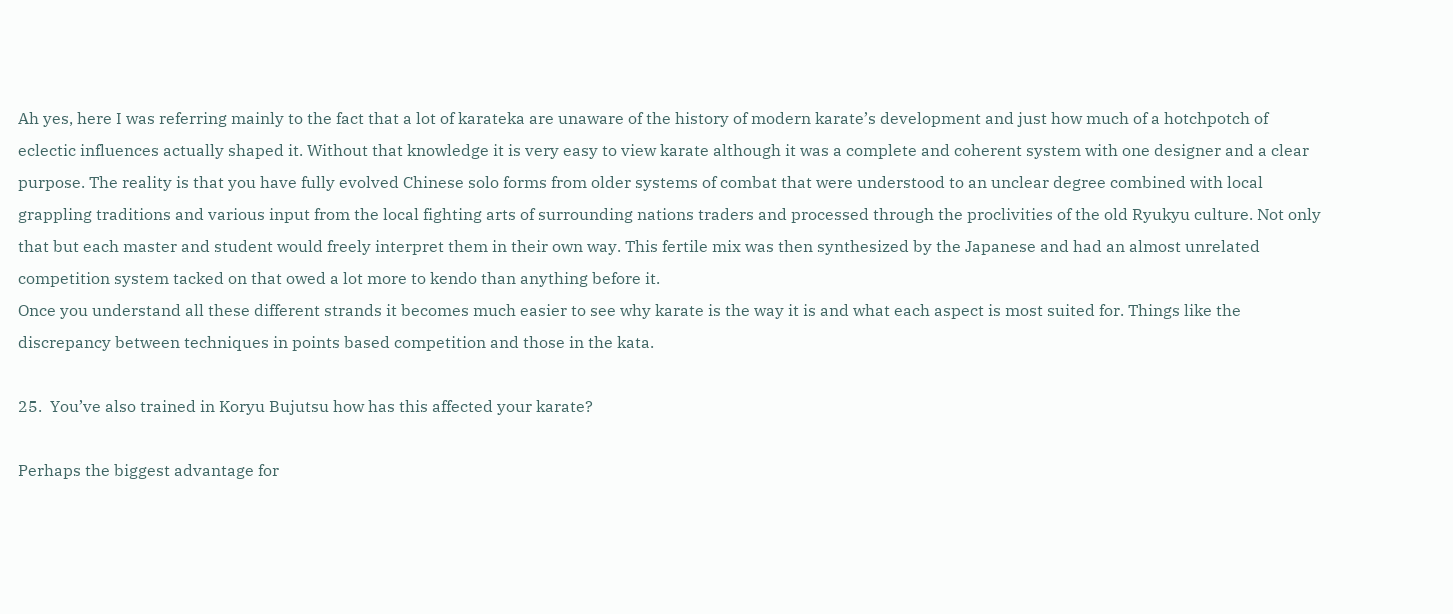Ah yes, here I was referring mainly to the fact that a lot of karateka are unaware of the history of modern karate’s development and just how much of a hotchpotch of eclectic influences actually shaped it. Without that knowledge it is very easy to view karate although it was a complete and coherent system with one designer and a clear purpose. The reality is that you have fully evolved Chinese solo forms from older systems of combat that were understood to an unclear degree combined with local grappling traditions and various input from the local fighting arts of surrounding nations traders and processed through the proclivities of the old Ryukyu culture. Not only that but each master and student would freely interpret them in their own way. This fertile mix was then synthesized by the Japanese and had an almost unrelated competition system tacked on that owed a lot more to kendo than anything before it.
Once you understand all these different strands it becomes much easier to see why karate is the way it is and what each aspect is most suited for. Things like the discrepancy between techniques in points based competition and those in the kata.

25.  You’ve also trained in Koryu Bujutsu how has this affected your karate?

Perhaps the biggest advantage for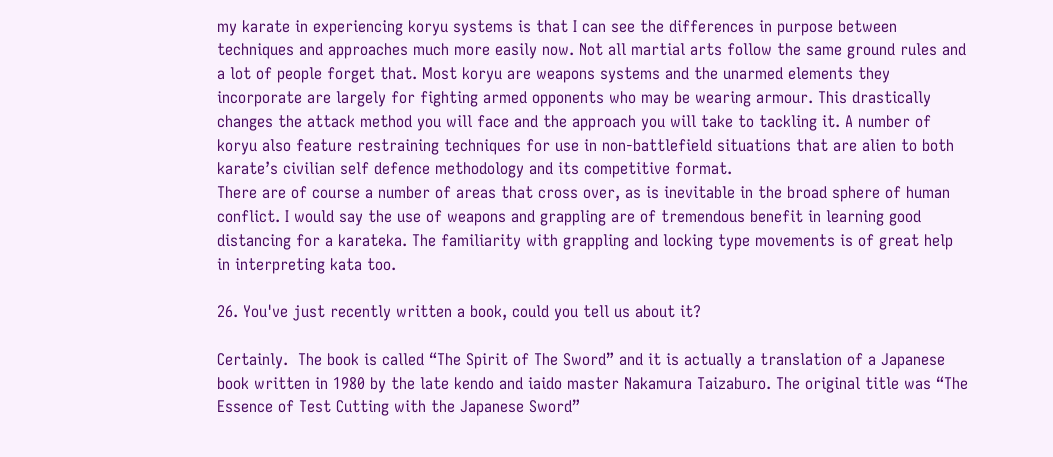my karate in experiencing koryu systems is that I can see the differences in purpose between techniques and approaches much more easily now. Not all martial arts follow the same ground rules and a lot of people forget that. Most koryu are weapons systems and the unarmed elements they incorporate are largely for fighting armed opponents who may be wearing armour. This drastically changes the attack method you will face and the approach you will take to tackling it. A number of koryu also feature restraining techniques for use in non-battlefield situations that are alien to both karate’s civilian self defence methodology and its competitive format.
There are of course a number of areas that cross over, as is inevitable in the broad sphere of human conflict. I would say the use of weapons and grappling are of tremendous benefit in learning good distancing for a karateka. The familiarity with grappling and locking type movements is of great help in interpreting kata too.

26. You've just recently written a book, could you tell us about it?

Certainly.  The book is called “The Spirit of The Sword” and it is actually a translation of a Japanese book written in 1980 by the late kendo and iaido master Nakamura Taizaburo. The original title was “The Essence of Test Cutting with the Japanese Sword”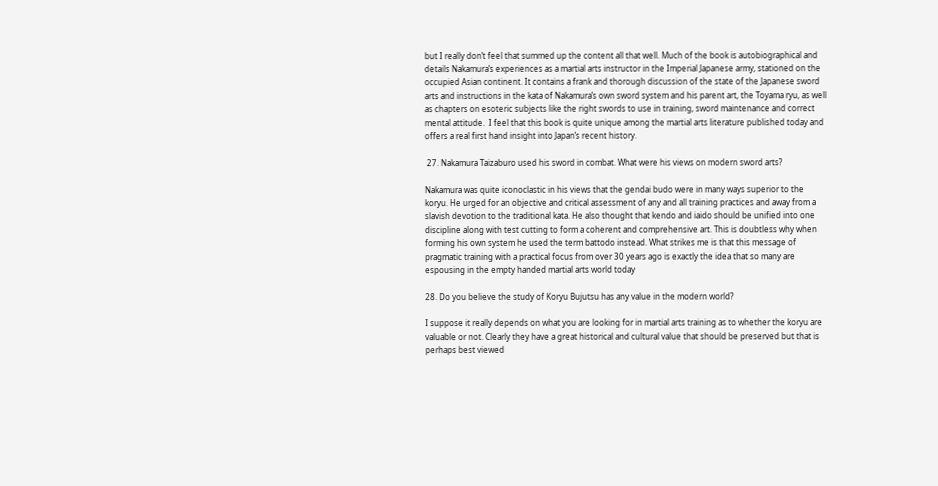but I really don’t feel that summed up the content all that well. Much of the book is autobiographical and details Nakamura’s experiences as a martial arts instructor in the Imperial Japanese army, stationed on the occupied Asian continent. It contains a frank and thorough discussion of the state of the Japanese sword arts and instructions in the kata of Nakamura’s own sword system and his parent art, the Toyama ryu, as well as chapters on esoteric subjects like the right swords to use in training, sword maintenance and correct mental attitude.  I feel that this book is quite unique among the martial arts literature published today and offers a real first hand insight into Japan’s recent history.

 27. Nakamura Taizaburo used his sword in combat. What were his views on modern sword arts?

Nakamura was quite iconoclastic in his views that the gendai budo were in many ways superior to the koryu. He urged for an objective and critical assessment of any and all training practices and away from a slavish devotion to the traditional kata. He also thought that kendo and iaido should be unified into one discipline along with test cutting to form a coherent and comprehensive art. This is doubtless why when forming his own system he used the term battodo instead. What strikes me is that this message of pragmatic training with a practical focus from over 30 years ago is exactly the idea that so many are espousing in the empty handed martial arts world today

28. Do you believe the study of Koryu Bujutsu has any value in the modern world?

I suppose it really depends on what you are looking for in martial arts training as to whether the koryu are valuable or not. Clearly they have a great historical and cultural value that should be preserved but that is perhaps best viewed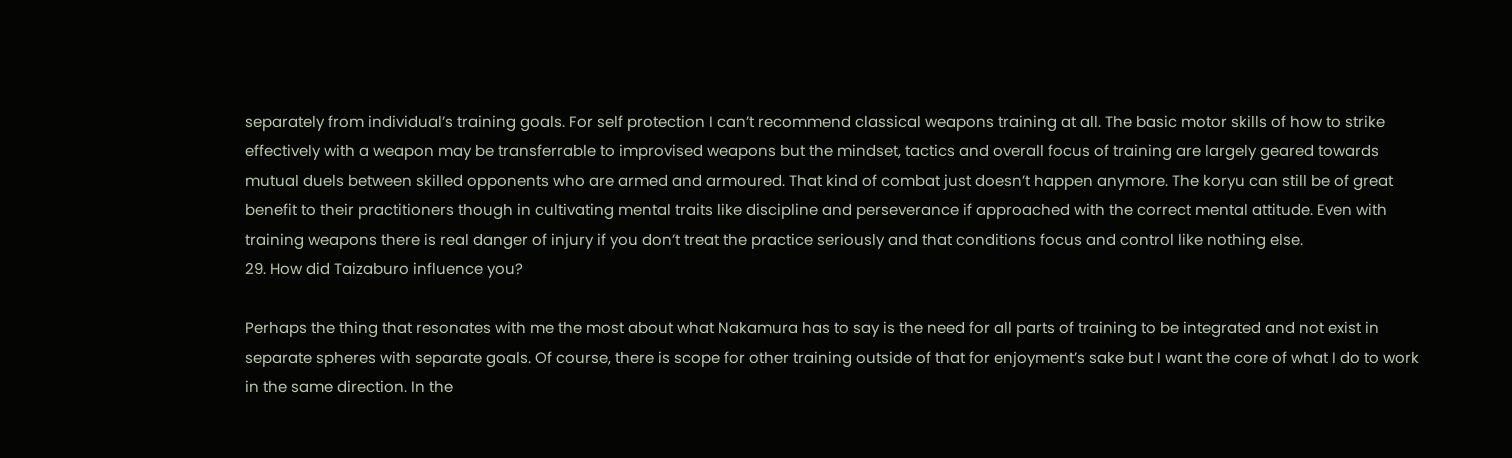separately from individual’s training goals. For self protection I can’t recommend classical weapons training at all. The basic motor skills of how to strike effectively with a weapon may be transferrable to improvised weapons but the mindset, tactics and overall focus of training are largely geared towards mutual duels between skilled opponents who are armed and armoured. That kind of combat just doesn’t happen anymore. The koryu can still be of great benefit to their practitioners though in cultivating mental traits like discipline and perseverance if approached with the correct mental attitude. Even with training weapons there is real danger of injury if you don’t treat the practice seriously and that conditions focus and control like nothing else.
29. How did Taizaburo influence you?

Perhaps the thing that resonates with me the most about what Nakamura has to say is the need for all parts of training to be integrated and not exist in separate spheres with separate goals. Of course, there is scope for other training outside of that for enjoyment’s sake but I want the core of what I do to work in the same direction. In the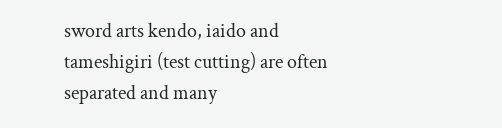sword arts kendo, iaido and tameshigiri (test cutting) are often separated and many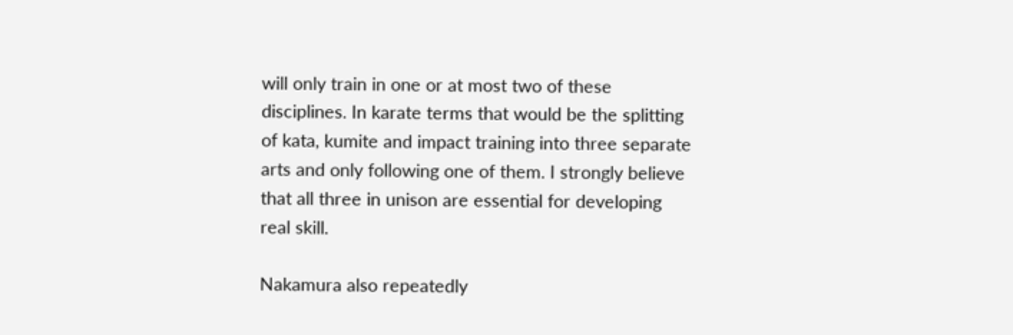will only train in one or at most two of these disciplines. In karate terms that would be the splitting of kata, kumite and impact training into three separate arts and only following one of them. I strongly believe that all three in unison are essential for developing real skill.

Nakamura also repeatedly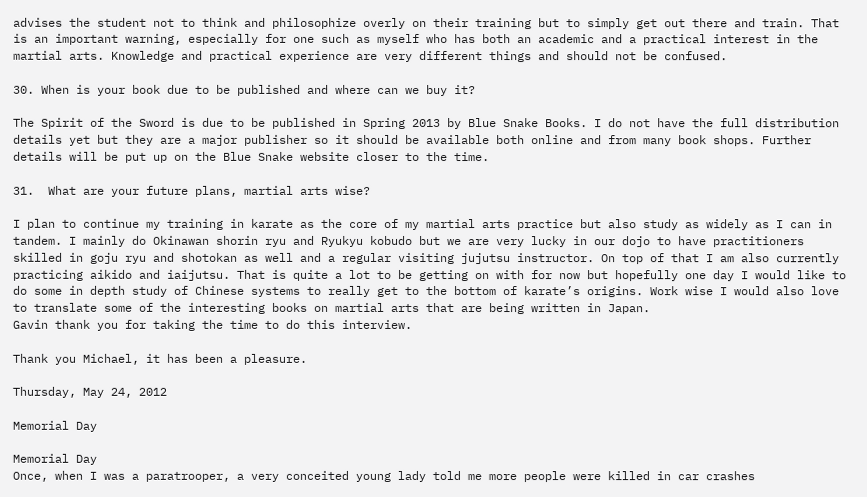advises the student not to think and philosophize overly on their training but to simply get out there and train. That is an important warning, especially for one such as myself who has both an academic and a practical interest in the martial arts. Knowledge and practical experience are very different things and should not be confused.

30. When is your book due to be published and where can we buy it?

The Spirit of the Sword is due to be published in Spring 2013 by Blue Snake Books. I do not have the full distribution details yet but they are a major publisher so it should be available both online and from many book shops. Further details will be put up on the Blue Snake website closer to the time.

31.  What are your future plans, martial arts wise?

I plan to continue my training in karate as the core of my martial arts practice but also study as widely as I can in tandem. I mainly do Okinawan shorin ryu and Ryukyu kobudo but we are very lucky in our dojo to have practitioners skilled in goju ryu and shotokan as well and a regular visiting jujutsu instructor. On top of that I am also currently practicing aikido and iaijutsu. That is quite a lot to be getting on with for now but hopefully one day I would like to do some in depth study of Chinese systems to really get to the bottom of karate’s origins. Work wise I would also love to translate some of the interesting books on martial arts that are being written in Japan.
Gavin thank you for taking the time to do this interview.

Thank you Michael, it has been a pleasure.

Thursday, May 24, 2012

Memorial Day

Memorial Day
Once, when I was a paratrooper, a very conceited young lady told me more people were killed in car crashes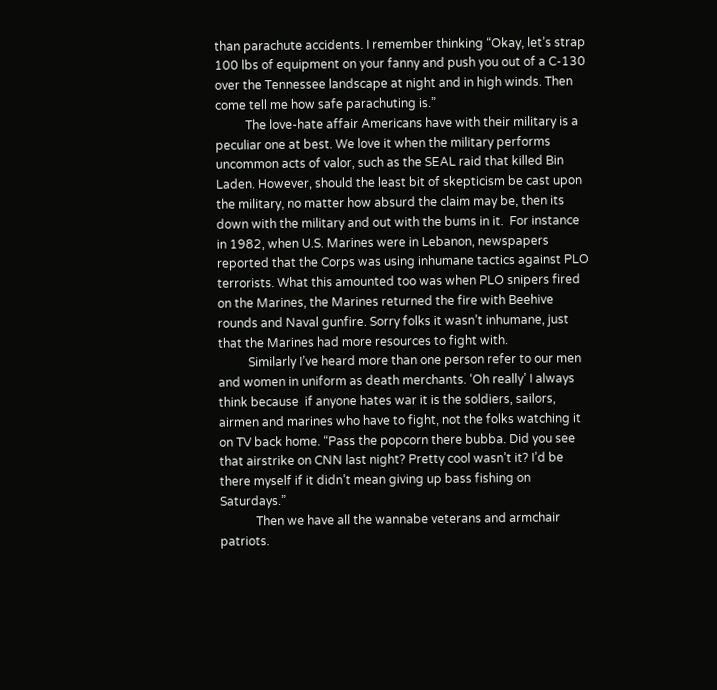than parachute accidents. I remember thinking “Okay, let’s strap 100 lbs of equipment on your fanny and push you out of a C-130 over the Tennessee landscape at night and in high winds. Then come tell me how safe parachuting is.”
          The love-hate affair Americans have with their military is a peculiar one at best. We love it when the military performs uncommon acts of valor, such as the SEAL raid that killed Bin Laden. However, should the least bit of skepticism be cast upon the military, no matter how absurd the claim may be, then its down with the military and out with the bums in it.  For instance in 1982, when U.S. Marines were in Lebanon, newspapers reported that the Corps was using inhumane tactics against PLO terrorists. What this amounted too was when PLO snipers fired on the Marines, the Marines returned the fire with Beehive rounds and Naval gunfire. Sorry folks it wasn’t inhumane, just that the Marines had more resources to fight with.
          Similarly I’ve heard more than one person refer to our men and women in uniform as death merchants. ‘Oh really’ I always think because  if anyone hates war it is the soldiers, sailors, airmen and marines who have to fight, not the folks watching it on TV back home. “Pass the popcorn there bubba. Did you see that airstrike on CNN last night? Pretty cool wasn’t it? I’d be there myself if it didn’t mean giving up bass fishing on Saturdays.”
            Then we have all the wannabe veterans and armchair patriots.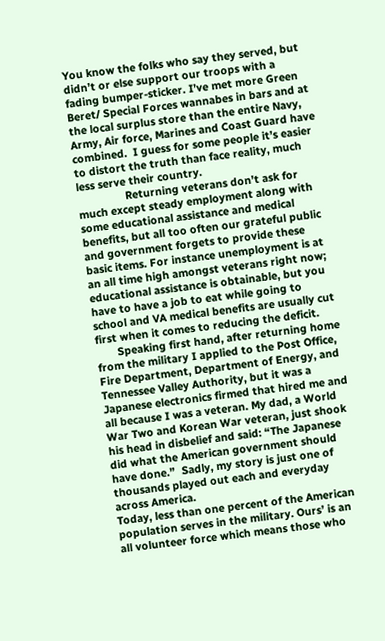You know the folks who say they served, but didn’t or else support our troops with a fading bumper-sticker. I’ve met more Green Beret/ Special Forces wannabes in bars and at the local surplus store than the entire Navy, Army, Air force, Marines and Coast Guard have combined.  I guess for some people it’s easier to distort the truth than face reality, much less serve their country.
                Returning veterans don’t ask for much except steady employment along with some educational assistance and medical benefits, but all too often our grateful public and government forgets to provide these basic items. For instance unemployment is at an all time high amongst veterans right now; educational assistance is obtainable, but you have to have a job to eat while going to school and VA medical benefits are usually cut first when it comes to reducing the deficit.
       Speaking first hand, after returning home from the military I applied to the Post Office, Fire Department, Department of Energy, and Tennessee Valley Authority, but it was a Japanese electronics firmed that hired me and all because I was a veteran. My dad, a World War Two and Korean War veteran, just shook his head in disbelief and said: “The Japanese did what the American government should have done.”  Sadly, my story is just one of thousands played out each and everyday across America.
Today, less than one percent of the American population serves in the military. Ours’ is an all volunteer force which means those who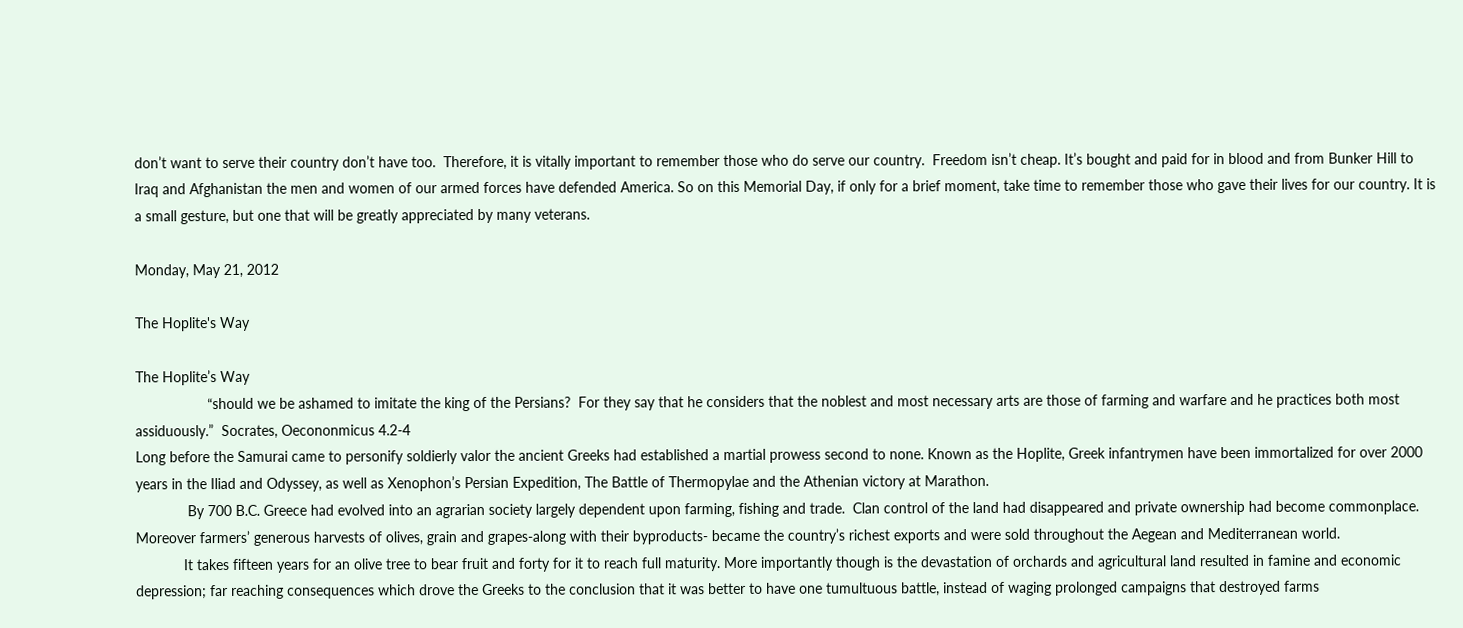don’t want to serve their country don’t have too.  Therefore, it is vitally important to remember those who do serve our country.  Freedom isn’t cheap. It’s bought and paid for in blood and from Bunker Hill to Iraq and Afghanistan the men and women of our armed forces have defended America. So on this Memorial Day, if only for a brief moment, take time to remember those who gave their lives for our country. It is a small gesture, but one that will be greatly appreciated by many veterans.

Monday, May 21, 2012

The Hoplite's Way

The Hoplite’s Way
                  “should we be ashamed to imitate the king of the Persians?  For they say that he considers that the noblest and most necessary arts are those of farming and warfare and he practices both most assiduously.”  Socrates, Oecononmicus 4.2-4
Long before the Samurai came to personify soldierly valor the ancient Greeks had established a martial prowess second to none. Known as the Hoplite, Greek infantrymen have been immortalized for over 2000 years in the Iliad and Odyssey, as well as Xenophon’s Persian Expedition, The Battle of Thermopylae and the Athenian victory at Marathon.
             By 700 B.C. Greece had evolved into an agrarian society largely dependent upon farming, fishing and trade.  Clan control of the land had disappeared and private ownership had become commonplace. Moreover farmers’ generous harvests of olives, grain and grapes-along with their byproducts- became the country’s richest exports and were sold throughout the Aegean and Mediterranean world.
            It takes fifteen years for an olive tree to bear fruit and forty for it to reach full maturity. More importantly though is the devastation of orchards and agricultural land resulted in famine and economic depression; far reaching consequences which drove the Greeks to the conclusion that it was better to have one tumultuous battle, instead of waging prolonged campaigns that destroyed farms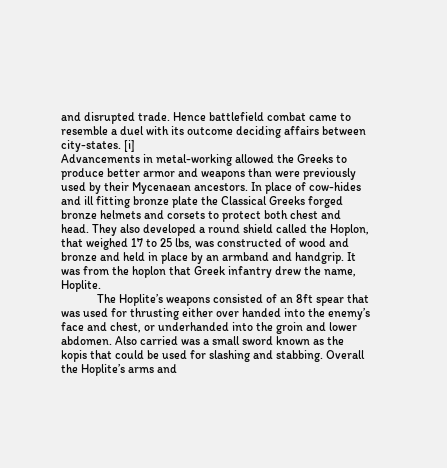and disrupted trade. Hence battlefield combat came to resemble a duel with its outcome deciding affairs between city-states. [i]
Advancements in metal-working allowed the Greeks to produce better armor and weapons than were previously used by their Mycenaean ancestors. In place of cow-hides and ill fitting bronze plate the Classical Greeks forged bronze helmets and corsets to protect both chest and head. They also developed a round shield called the Hoplon, that weighed 17 to 25 lbs, was constructed of wood and bronze and held in place by an armband and handgrip. It was from the hoplon that Greek infantry drew the name, Hoplite.
            The Hoplite’s weapons consisted of an 8ft spear that was used for thrusting either over handed into the enemy’s face and chest, or underhanded into the groin and lower abdomen. Also carried was a small sword known as the kopis that could be used for slashing and stabbing. Overall the Hoplite’s arms and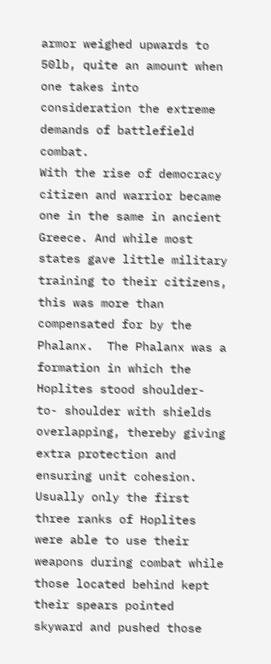armor weighed upwards to 50lb, quite an amount when one takes into consideration the extreme demands of battlefield combat.
With the rise of democracy citizen and warrior became one in the same in ancient Greece. And while most states gave little military training to their citizens, this was more than compensated for by the Phalanx.  The Phalanx was a formation in which the Hoplites stood shoulder- to- shoulder with shields overlapping, thereby giving extra protection and ensuring unit cohesion. Usually only the first three ranks of Hoplites were able to use their weapons during combat while those located behind kept their spears pointed skyward and pushed those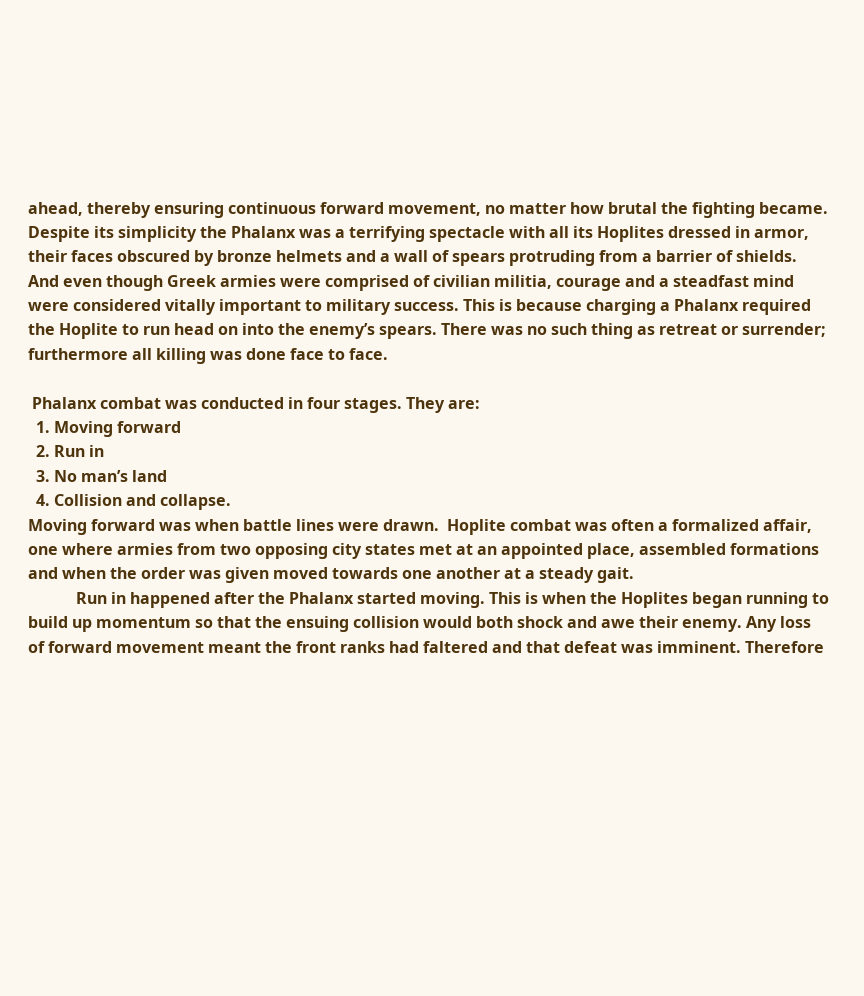ahead, thereby ensuring continuous forward movement, no matter how brutal the fighting became.
Despite its simplicity the Phalanx was a terrifying spectacle with all its Hoplites dressed in armor, their faces obscured by bronze helmets and a wall of spears protruding from a barrier of shields. And even though Greek armies were comprised of civilian militia, courage and a steadfast mind were considered vitally important to military success. This is because charging a Phalanx required the Hoplite to run head on into the enemy’s spears. There was no such thing as retreat or surrender; furthermore all killing was done face to face.

 Phalanx combat was conducted in four stages. They are:
  1. Moving forward
  2. Run in
  3. No man’s land
  4. Collision and collapse.
Moving forward was when battle lines were drawn.  Hoplite combat was often a formalized affair, one where armies from two opposing city states met at an appointed place, assembled formations and when the order was given moved towards one another at a steady gait.
            Run in happened after the Phalanx started moving. This is when the Hoplites began running to build up momentum so that the ensuing collision would both shock and awe their enemy. Any loss of forward movement meant the front ranks had faltered and that defeat was imminent. Therefore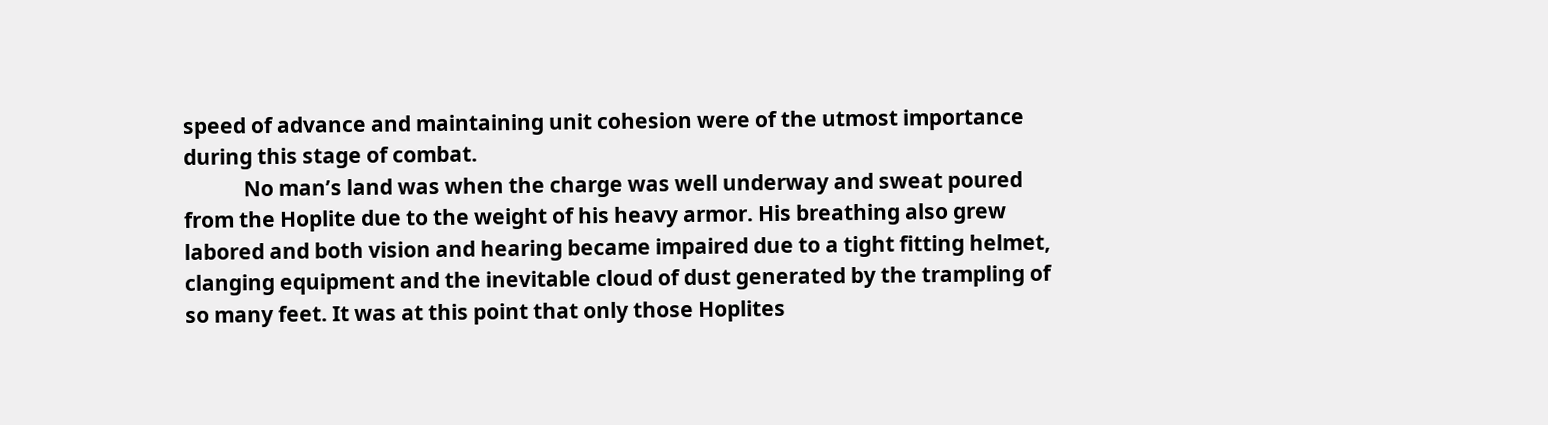speed of advance and maintaining unit cohesion were of the utmost importance during this stage of combat.
            No man’s land was when the charge was well underway and sweat poured from the Hoplite due to the weight of his heavy armor. His breathing also grew labored and both vision and hearing became impaired due to a tight fitting helmet, clanging equipment and the inevitable cloud of dust generated by the trampling of so many feet. It was at this point that only those Hoplites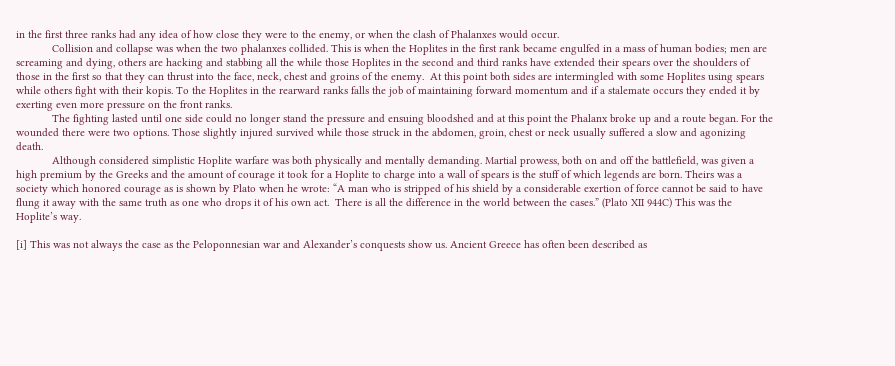in the first three ranks had any idea of how close they were to the enemy, or when the clash of Phalanxes would occur.
            Collision and collapse was when the two phalanxes collided. This is when the Hoplites in the first rank became engulfed in a mass of human bodies; men are screaming and dying, others are hacking and stabbing all the while those Hoplites in the second and third ranks have extended their spears over the shoulders of those in the first so that they can thrust into the face, neck, chest and groins of the enemy.  At this point both sides are intermingled with some Hoplites using spears while others fight with their kopis. To the Hoplites in the rearward ranks falls the job of maintaining forward momentum and if a stalemate occurs they ended it by exerting even more pressure on the front ranks.
            The fighting lasted until one side could no longer stand the pressure and ensuing bloodshed and at this point the Phalanx broke up and a route began. For the wounded there were two options. Those slightly injured survived while those struck in the abdomen, groin, chest or neck usually suffered a slow and agonizing death.
            Although considered simplistic Hoplite warfare was both physically and mentally demanding. Martial prowess, both on and off the battlefield, was given a high premium by the Greeks and the amount of courage it took for a Hoplite to charge into a wall of spears is the stuff of which legends are born. Theirs was a society which honored courage as is shown by Plato when he wrote: “A man who is stripped of his shield by a considerable exertion of force cannot be said to have flung it away with the same truth as one who drops it of his own act.  There is all the difference in the world between the cases.” (Plato XII 944C) This was the Hoplite’s way.

[i] This was not always the case as the Peloponnesian war and Alexander’s conquests show us. Ancient Greece has often been described as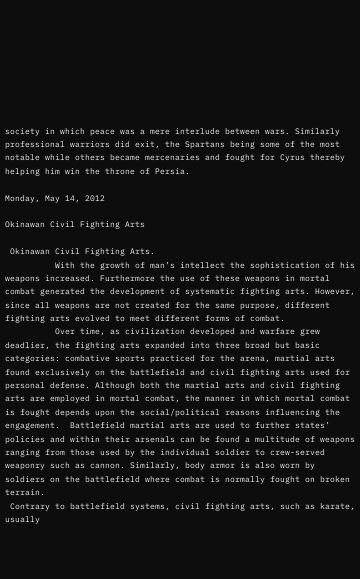society in which peace was a mere interlude between wars. Similarly professional warriors did exit, the Spartans being some of the most notable while others became mercenaries and fought for Cyrus thereby helping him win the throne of Persia.

Monday, May 14, 2012

Okinawan Civil Fighting Arts

 Okinawan Civil Fighting Arts.
          With the growth of man’s intellect the sophistication of his weapons increased. Furthermore the use of these weapons in mortal combat generated the development of systematic fighting arts. However, since all weapons are not created for the same purpose, different fighting arts evolved to meet different forms of combat.
          Over time, as civilization developed and warfare grew deadlier, the fighting arts expanded into three broad but basic categories: combative sports practiced for the arena, martial arts found exclusively on the battlefield and civil fighting arts used for personal defense. Although both the martial arts and civil fighting arts are employed in mortal combat, the manner in which mortal combat is fought depends upon the social/political reasons influencing the engagement.  Battlefield martial arts are used to further states’ policies and within their arsenals can be found a multitude of weapons ranging from those used by the individual soldier to crew-served weaponry such as cannon. Similarly, body armor is also worn by soldiers on the battlefield where combat is normally fought on broken terrain.
 Contrary to battlefield systems, civil fighting arts, such as karate, usually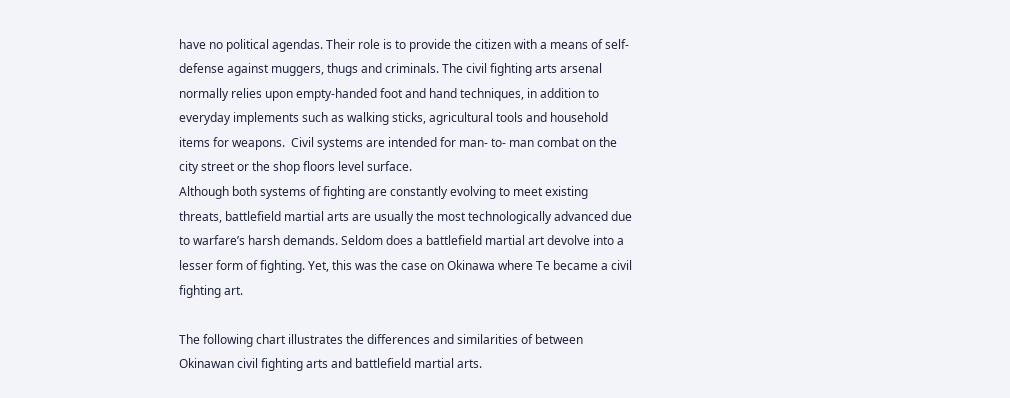have no political agendas. Their role is to provide the citizen with a means of self-defense against muggers, thugs and criminals. The civil fighting arts arsenal normally relies upon empty-handed foot and hand techniques, in addition to everyday implements such as walking sticks, agricultural tools and household items for weapons.  Civil systems are intended for man- to- man combat on the city street or the shop floors level surface.
Although both systems of fighting are constantly evolving to meet existing threats, battlefield martial arts are usually the most technologically advanced due to warfare’s harsh demands. Seldom does a battlefield martial art devolve into a lesser form of fighting. Yet, this was the case on Okinawa where Te became a civil fighting art.

The following chart illustrates the differences and similarities of between Okinawan civil fighting arts and battlefield martial arts.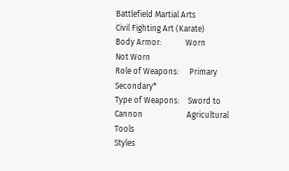Battlefield Martial Arts                          Civil Fighting Art (Karate)
Body Armor:            Worn                                         Not Worn
Role of Weapons:     Primary                                     Secondary*
Type of Weapons:    Sword to Cannon                      Agricultural Tools
Styles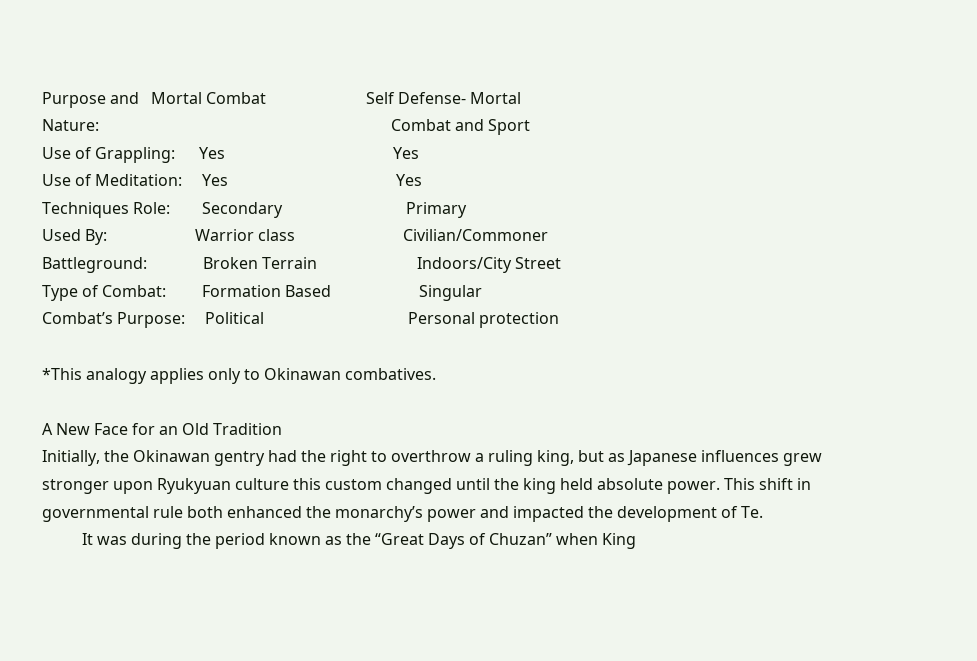Purpose and   Mortal Combat                         Self Defense- Mortal
Nature:                                                                         Combat and Sport
Use of Grappling:      Yes                                          Yes
Use of Meditation:     Yes                                          Yes
Techniques Role:        Secondary                               Primary
Used By:                      Warrior class                           Civilian/Commoner
Battleground:              Broken Terrain                         Indoors/City Street
Type of Combat:         Formation Based                      Singular
Combat’s Purpose:     Political                                    Personal protection

*This analogy applies only to Okinawan combatives.

A New Face for an Old Tradition
Initially, the Okinawan gentry had the right to overthrow a ruling king, but as Japanese influences grew stronger upon Ryukyuan culture this custom changed until the king held absolute power. This shift in governmental rule both enhanced the monarchy’s power and impacted the development of Te.
          It was during the period known as the “Great Days of Chuzan” when King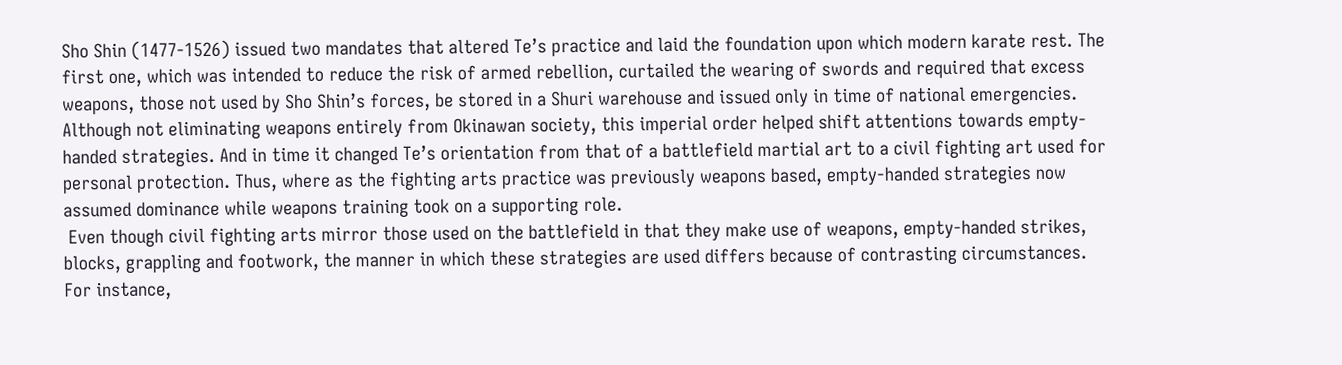Sho Shin (1477-1526) issued two mandates that altered Te’s practice and laid the foundation upon which modern karate rest. The first one, which was intended to reduce the risk of armed rebellion, curtailed the wearing of swords and required that excess weapons, those not used by Sho Shin’s forces, be stored in a Shuri warehouse and issued only in time of national emergencies. Although not eliminating weapons entirely from Okinawan society, this imperial order helped shift attentions towards empty-handed strategies. And in time it changed Te’s orientation from that of a battlefield martial art to a civil fighting art used for personal protection. Thus, where as the fighting arts practice was previously weapons based, empty-handed strategies now assumed dominance while weapons training took on a supporting role.
 Even though civil fighting arts mirror those used on the battlefield in that they make use of weapons, empty-handed strikes, blocks, grappling and footwork, the manner in which these strategies are used differs because of contrasting circumstances. For instance,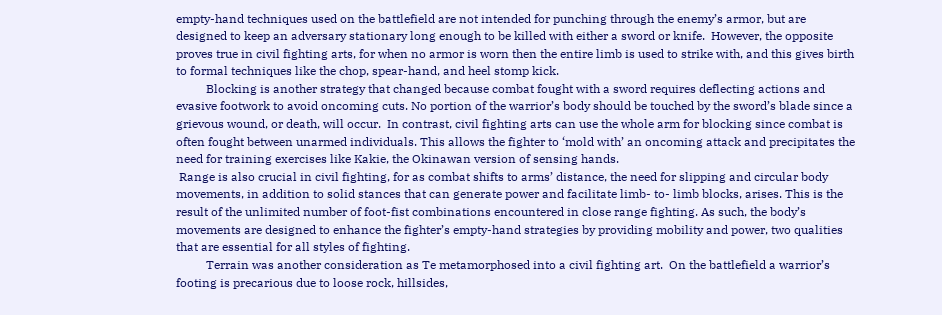empty-hand techniques used on the battlefield are not intended for punching through the enemy’s armor, but are designed to keep an adversary stationary long enough to be killed with either a sword or knife.  However, the opposite proves true in civil fighting arts, for when no armor is worn then the entire limb is used to strike with, and this gives birth to formal techniques like the chop, spear-hand, and heel stomp kick.
          Blocking is another strategy that changed because combat fought with a sword requires deflecting actions and evasive footwork to avoid oncoming cuts. No portion of the warrior’s body should be touched by the sword’s blade since a grievous wound, or death, will occur.  In contrast, civil fighting arts can use the whole arm for blocking since combat is often fought between unarmed individuals. This allows the fighter to ‘mold with’ an oncoming attack and precipitates the need for training exercises like Kakie, the Okinawan version of sensing hands.
 Range is also crucial in civil fighting, for as combat shifts to arms’ distance, the need for slipping and circular body movements, in addition to solid stances that can generate power and facilitate limb- to- limb blocks, arises. This is the result of the unlimited number of foot-fist combinations encountered in close range fighting. As such, the body’s movements are designed to enhance the fighter’s empty-hand strategies by providing mobility and power, two qualities that are essential for all styles of fighting.
          Terrain was another consideration as Te metamorphosed into a civil fighting art.  On the battlefield a warrior’s footing is precarious due to loose rock, hillsides,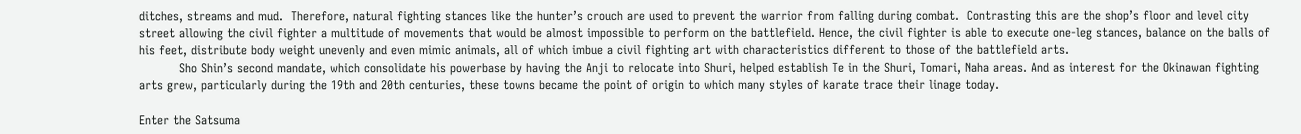ditches, streams and mud.  Therefore, natural fighting stances like the hunter’s crouch are used to prevent the warrior from falling during combat.  Contrasting this are the shop’s floor and level city street allowing the civil fighter a multitude of movements that would be almost impossible to perform on the battlefield. Hence, the civil fighter is able to execute one-leg stances, balance on the balls of his feet, distribute body weight unevenly and even mimic animals, all of which imbue a civil fighting art with characteristics different to those of the battlefield arts.
          Sho Shin’s second mandate, which consolidate his powerbase by having the Anji to relocate into Shuri, helped establish Te in the Shuri, Tomari, Naha areas. And as interest for the Okinawan fighting arts grew, particularly during the 19th and 20th centuries, these towns became the point of origin to which many styles of karate trace their linage today.

Enter the Satsuma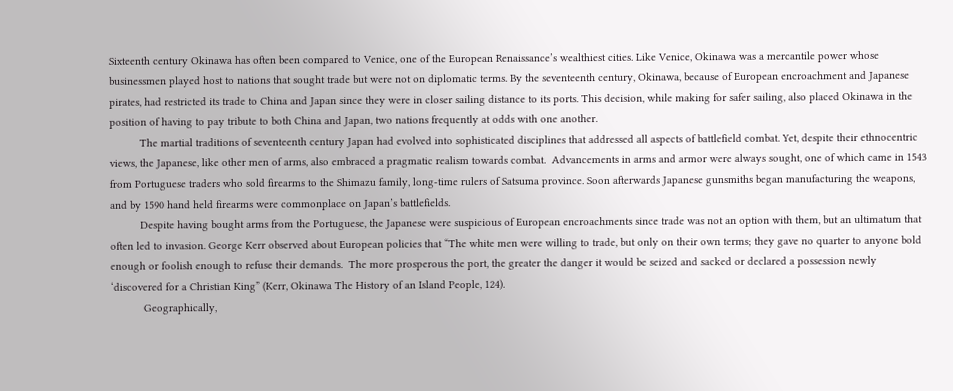Sixteenth century Okinawa has often been compared to Venice, one of the European Renaissance’s wealthiest cities. Like Venice, Okinawa was a mercantile power whose businessmen played host to nations that sought trade but were not on diplomatic terms. By the seventeenth century, Okinawa, because of European encroachment and Japanese pirates, had restricted its trade to China and Japan since they were in closer sailing distance to its ports. This decision, while making for safer sailing, also placed Okinawa in the position of having to pay tribute to both China and Japan, two nations frequently at odds with one another.
          The martial traditions of seventeenth century Japan had evolved into sophisticated disciplines that addressed all aspects of battlefield combat. Yet, despite their ethnocentric views, the Japanese, like other men of arms, also embraced a pragmatic realism towards combat.  Advancements in arms and armor were always sought, one of which came in 1543 from Portuguese traders who sold firearms to the Shimazu family, long-time rulers of Satsuma province. Soon afterwards Japanese gunsmiths began manufacturing the weapons, and by 1590 hand held firearms were commonplace on Japan’s battlefields.
          Despite having bought arms from the Portuguese, the Japanese were suspicious of European encroachments since trade was not an option with them, but an ultimatum that often led to invasion. George Kerr observed about European policies that “The white men were willing to trade, but only on their own terms; they gave no quarter to anyone bold enough or foolish enough to refuse their demands.  The more prosperous the port, the greater the danger it would be seized and sacked or declared a possession newly ‘discovered for a Christian King” (Kerr, Okinawa The History of an Island People, 124).
           Geographically,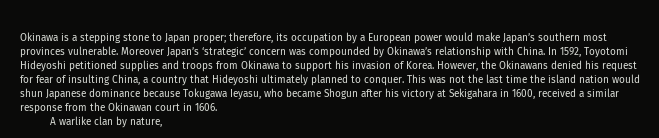Okinawa is a stepping stone to Japan proper; therefore, its occupation by a European power would make Japan’s southern most provinces vulnerable. Moreover Japan’s ‘strategic’ concern was compounded by Okinawa’s relationship with China. In 1592, Toyotomi Hideyoshi petitioned supplies and troops from Okinawa to support his invasion of Korea. However, the Okinawans denied his request for fear of insulting China, a country that Hideyoshi ultimately planned to conquer. This was not the last time the island nation would shun Japanese dominance because Tokugawa Ieyasu, who became Shogun after his victory at Sekigahara in 1600, received a similar response from the Okinawan court in 1606.
          A warlike clan by nature,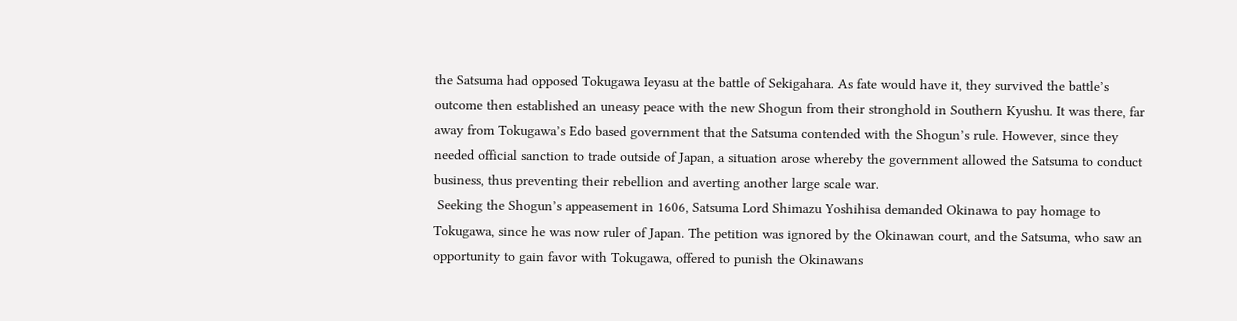the Satsuma had opposed Tokugawa Ieyasu at the battle of Sekigahara. As fate would have it, they survived the battle’s outcome then established an uneasy peace with the new Shogun from their stronghold in Southern Kyushu. It was there, far away from Tokugawa’s Edo based government that the Satsuma contended with the Shogun’s rule. However, since they needed official sanction to trade outside of Japan, a situation arose whereby the government allowed the Satsuma to conduct business, thus preventing their rebellion and averting another large scale war.
 Seeking the Shogun’s appeasement in 1606, Satsuma Lord Shimazu Yoshihisa demanded Okinawa to pay homage to Tokugawa, since he was now ruler of Japan. The petition was ignored by the Okinawan court, and the Satsuma, who saw an opportunity to gain favor with Tokugawa, offered to punish the Okinawans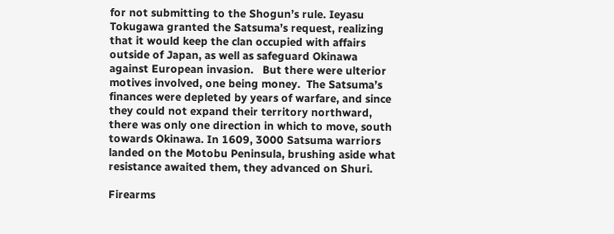for not submitting to the Shogun’s rule. Ieyasu Tokugawa granted the Satsuma’s request, realizing that it would keep the clan occupied with affairs outside of Japan, as well as safeguard Okinawa against European invasion.   But there were ulterior motives involved, one being money.  The Satsuma’s finances were depleted by years of warfare, and since they could not expand their territory northward, there was only one direction in which to move, south towards Okinawa. In 1609, 3000 Satsuma warriors landed on the Motobu Peninsula, brushing aside what resistance awaited them, they advanced on Shuri.

Firearms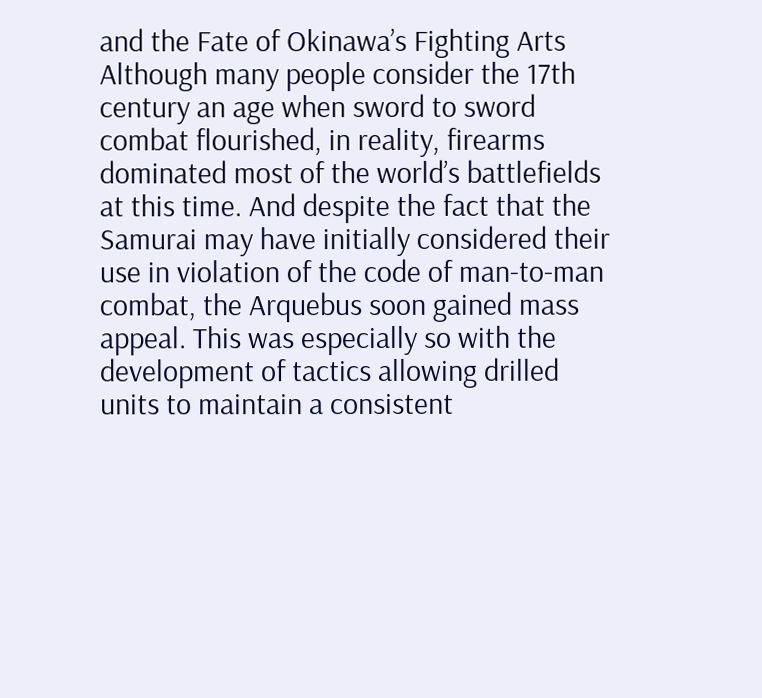and the Fate of Okinawa’s Fighting Arts
Although many people consider the 17th century an age when sword to sword combat flourished, in reality, firearms dominated most of the world’s battlefields at this time. And despite the fact that the Samurai may have initially considered their use in violation of the code of man-to-man combat, the Arquebus soon gained mass appeal. This was especially so with the development of tactics allowing drilled units to maintain a consistent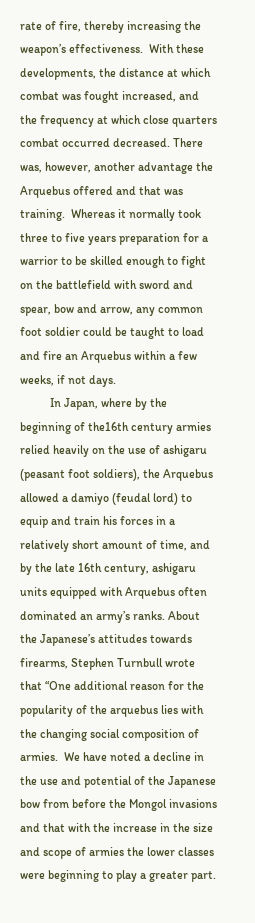rate of fire, thereby increasing the weapon’s effectiveness.  With these developments, the distance at which combat was fought increased, and the frequency at which close quarters combat occurred decreased. There was, however, another advantage the Arquebus offered and that was training.  Whereas it normally took three to five years preparation for a warrior to be skilled enough to fight on the battlefield with sword and spear, bow and arrow, any common foot soldier could be taught to load and fire an Arquebus within a few weeks, if not days.
          In Japan, where by the beginning of the16th century armies relied heavily on the use of ashigaru (peasant foot soldiers), the Arquebus allowed a damiyo (feudal lord) to equip and train his forces in a relatively short amount of time, and by the late 16th century, ashigaru units equipped with Arquebus often dominated an army’s ranks. About the Japanese’s attitudes towards firearms, Stephen Turnbull wrote that “One additional reason for the popularity of the arquebus lies with the changing social composition of armies.  We have noted a decline in the use and potential of the Japanese bow from before the Mongol invasions and that with the increase in the size and scope of armies the lower classes were beginning to play a greater part.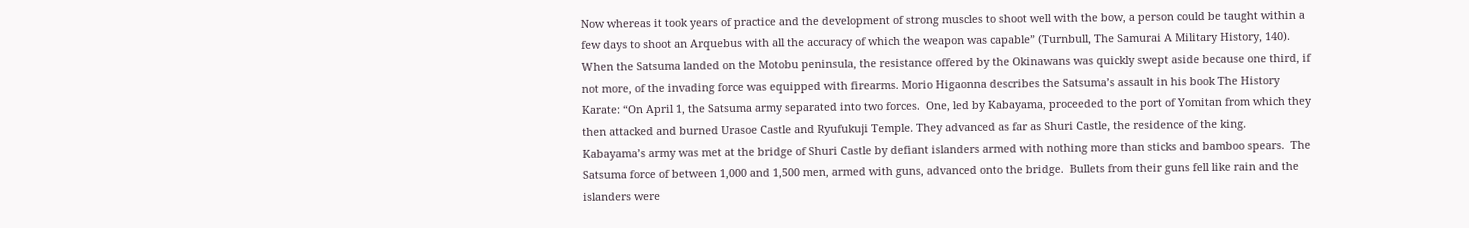Now whereas it took years of practice and the development of strong muscles to shoot well with the bow, a person could be taught within a few days to shoot an Arquebus with all the accuracy of which the weapon was capable” (Turnbull, The Samurai A Military History, 140).
When the Satsuma landed on the Motobu peninsula, the resistance offered by the Okinawans was quickly swept aside because one third, if not more, of the invading force was equipped with firearms. Morio Higaonna describes the Satsuma’s assault in his book The History Karate: “On April 1, the Satsuma army separated into two forces.  One, led by Kabayama, proceeded to the port of Yomitan from which they then attacked and burned Urasoe Castle and Ryufukuji Temple. They advanced as far as Shuri Castle, the residence of the king.  Kabayama’s army was met at the bridge of Shuri Castle by defiant islanders armed with nothing more than sticks and bamboo spears.  The Satsuma force of between 1,000 and 1,500 men, armed with guns, advanced onto the bridge.  Bullets from their guns fell like rain and the islanders were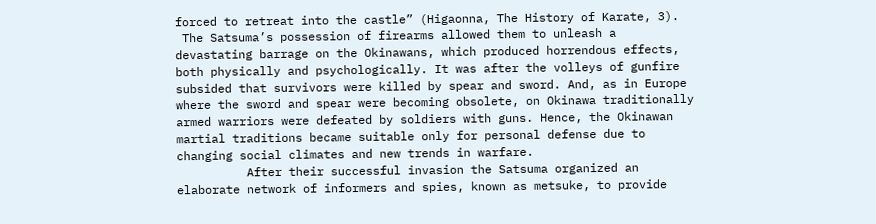forced to retreat into the castle” (Higaonna, The History of Karate, 3).
 The Satsuma’s possession of firearms allowed them to unleash a devastating barrage on the Okinawans, which produced horrendous effects, both physically and psychologically. It was after the volleys of gunfire subsided that survivors were killed by spear and sword. And, as in Europe where the sword and spear were becoming obsolete, on Okinawa traditionally armed warriors were defeated by soldiers with guns. Hence, the Okinawan martial traditions became suitable only for personal defense due to changing social climates and new trends in warfare.
          After their successful invasion the Satsuma organized an elaborate network of informers and spies, known as metsuke, to provide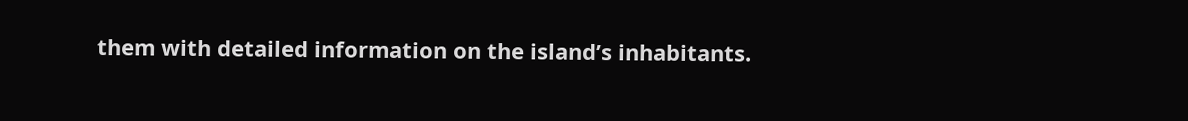them with detailed information on the island’s inhabitants.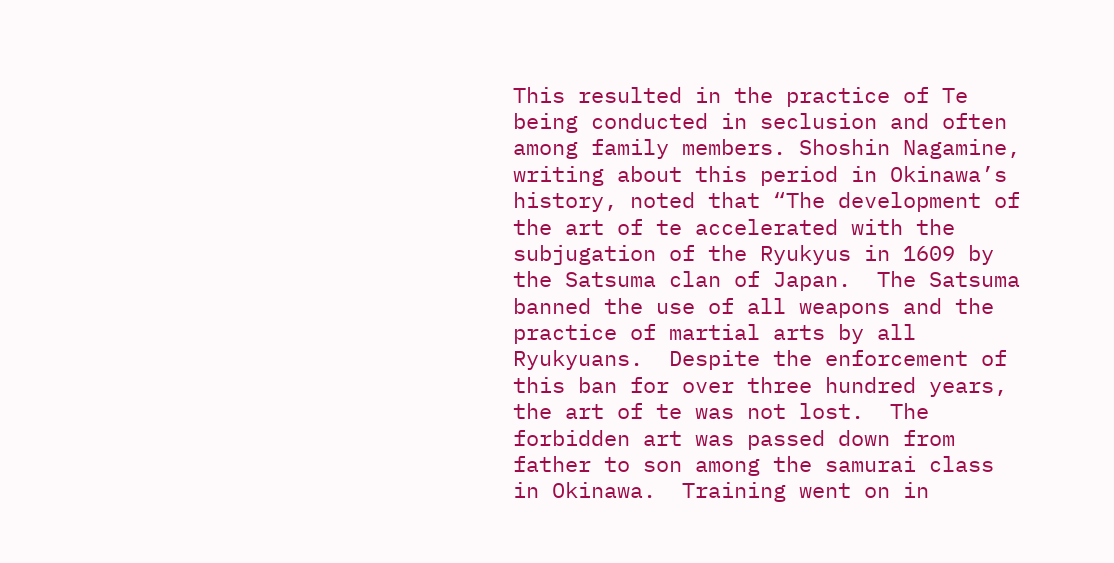This resulted in the practice of Te being conducted in seclusion and often among family members. Shoshin Nagamine, writing about this period in Okinawa’s history, noted that “The development of the art of te accelerated with the subjugation of the Ryukyus in 1609 by the Satsuma clan of Japan.  The Satsuma banned the use of all weapons and the practice of martial arts by all Ryukyuans.  Despite the enforcement of this ban for over three hundred years, the art of te was not lost.  The forbidden art was passed down from father to son among the samurai class in Okinawa.  Training went on in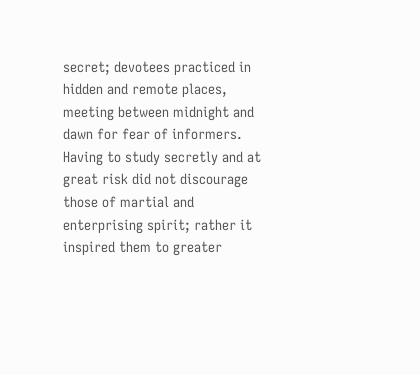secret; devotees practiced in hidden and remote places, meeting between midnight and dawn for fear of informers.  Having to study secretly and at great risk did not discourage those of martial and enterprising spirit; rather it inspired them to greater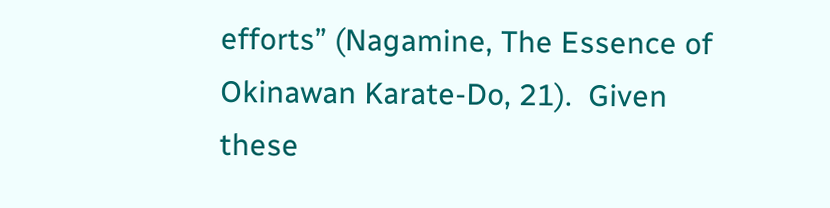efforts” (Nagamine, The Essence of Okinawan Karate-Do, 21).  Given these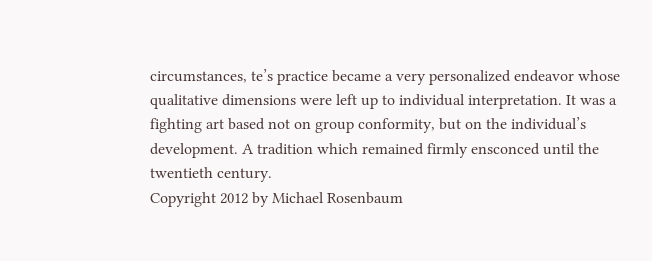circumstances, te’s practice became a very personalized endeavor whose qualitative dimensions were left up to individual interpretation. It was a fighting art based not on group conformity, but on the individual’s development. A tradition which remained firmly ensconced until the twentieth century.
Copyright 2012 by Michael Rosenbaum